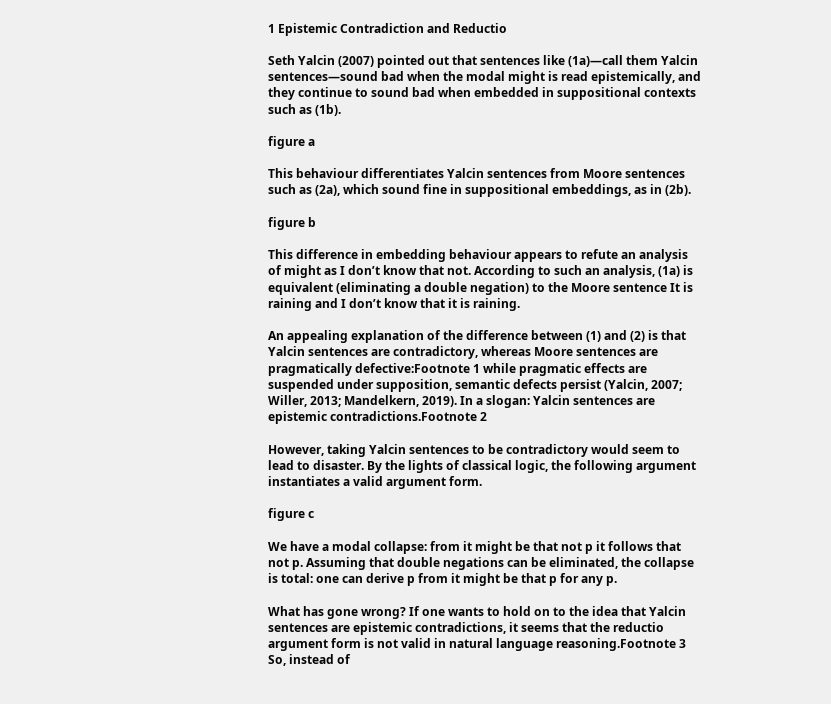1 Epistemic Contradiction and Reductio

Seth Yalcin (2007) pointed out that sentences like (1a)—call them Yalcin sentences—sound bad when the modal might is read epistemically, and they continue to sound bad when embedded in suppositional contexts such as (1b).

figure a

This behaviour differentiates Yalcin sentences from Moore sentences such as (2a), which sound fine in suppositional embeddings, as in (2b).

figure b

This difference in embedding behaviour appears to refute an analysis of might as I don’t know that not. According to such an analysis, (1a) is equivalent (eliminating a double negation) to the Moore sentence It is raining and I don’t know that it is raining.

An appealing explanation of the difference between (1) and (2) is that Yalcin sentences are contradictory, whereas Moore sentences are pragmatically defective:Footnote 1 while pragmatic effects are suspended under supposition, semantic defects persist (Yalcin, 2007; Willer, 2013; Mandelkern, 2019). In a slogan: Yalcin sentences are epistemic contradictions.Footnote 2

However, taking Yalcin sentences to be contradictory would seem to lead to disaster. By the lights of classical logic, the following argument instantiates a valid argument form.

figure c

We have a modal collapse: from it might be that not p it follows that not p. Assuming that double negations can be eliminated, the collapse is total: one can derive p from it might be that p for any p.

What has gone wrong? If one wants to hold on to the idea that Yalcin sentences are epistemic contradictions, it seems that the reductio argument form is not valid in natural language reasoning.Footnote 3 So, instead of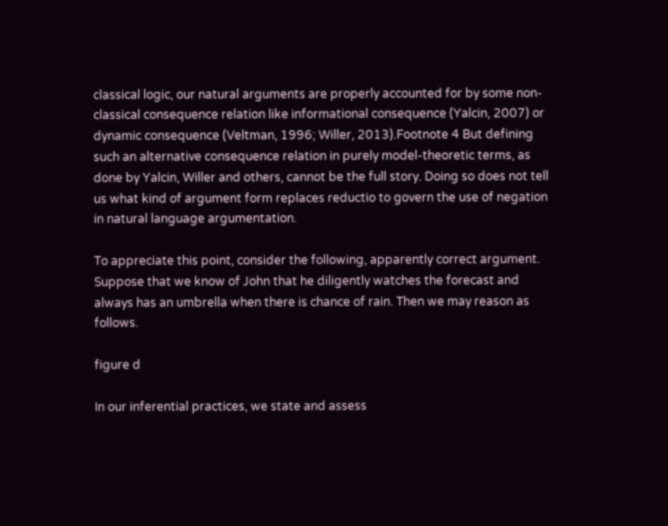classical logic, our natural arguments are properly accounted for by some non-classical consequence relation like informational consequence (Yalcin, 2007) or dynamic consequence (Veltman, 1996; Willer, 2013).Footnote 4 But defining such an alternative consequence relation in purely model-theoretic terms, as done by Yalcin, Willer and others, cannot be the full story. Doing so does not tell us what kind of argument form replaces reductio to govern the use of negation in natural language argumentation.

To appreciate this point, consider the following, apparently correct argument. Suppose that we know of John that he diligently watches the forecast and always has an umbrella when there is chance of rain. Then we may reason as follows.

figure d

In our inferential practices, we state and assess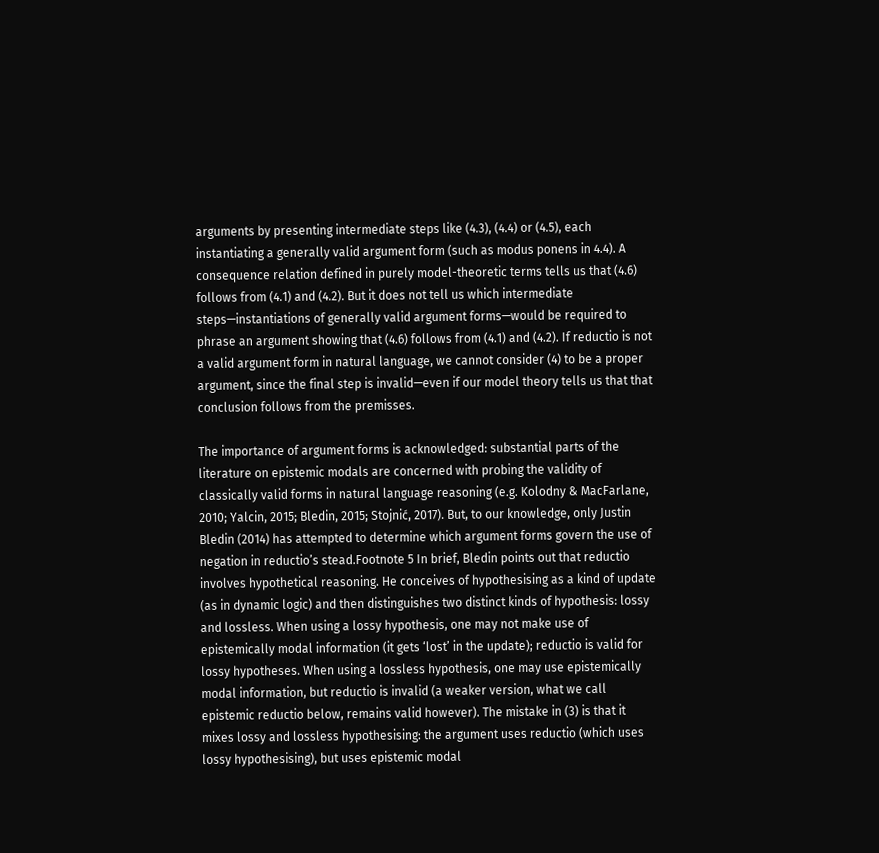arguments by presenting intermediate steps like (4.3), (4.4) or (4.5), each instantiating a generally valid argument form (such as modus ponens in 4.4). A consequence relation defined in purely model-theoretic terms tells us that (4.6) follows from (4.1) and (4.2). But it does not tell us which intermediate steps—instantiations of generally valid argument forms—would be required to phrase an argument showing that (4.6) follows from (4.1) and (4.2). If reductio is not a valid argument form in natural language, we cannot consider (4) to be a proper argument, since the final step is invalid—even if our model theory tells us that that conclusion follows from the premisses.

The importance of argument forms is acknowledged: substantial parts of the literature on epistemic modals are concerned with probing the validity of classically valid forms in natural language reasoning (e.g. Kolodny & MacFarlane, 2010; Yalcin, 2015; Bledin, 2015; Stojnić, 2017). But, to our knowledge, only Justin Bledin (2014) has attempted to determine which argument forms govern the use of negation in reductio’s stead.Footnote 5 In brief, Bledin points out that reductio involves hypothetical reasoning. He conceives of hypothesising as a kind of update (as in dynamic logic) and then distinguishes two distinct kinds of hypothesis: lossy and lossless. When using a lossy hypothesis, one may not make use of epistemically modal information (it gets ‘lost’ in the update); reductio is valid for lossy hypotheses. When using a lossless hypothesis, one may use epistemically modal information, but reductio is invalid (a weaker version, what we call epistemic reductio below, remains valid however). The mistake in (3) is that it mixes lossy and lossless hypothesising: the argument uses reductio (which uses lossy hypothesising), but uses epistemic modal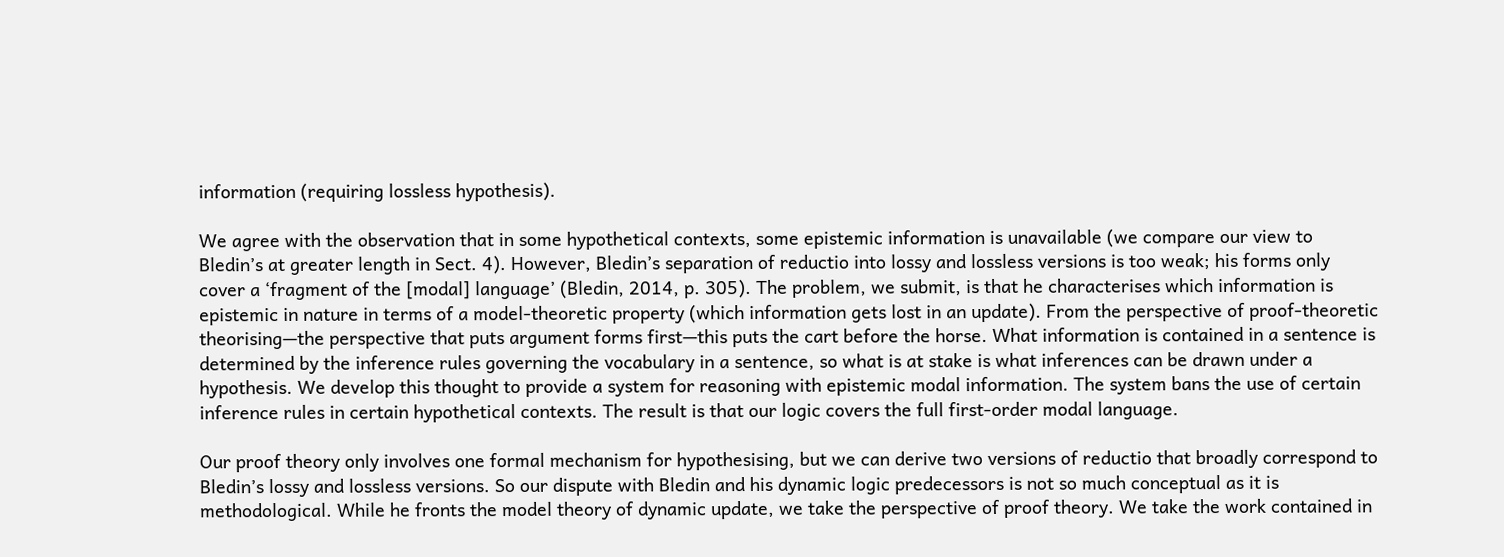information (requiring lossless hypothesis).

We agree with the observation that in some hypothetical contexts, some epistemic information is unavailable (we compare our view to Bledin’s at greater length in Sect. 4). However, Bledin’s separation of reductio into lossy and lossless versions is too weak; his forms only cover a ‘fragment of the [modal] language’ (Bledin, 2014, p. 305). The problem, we submit, is that he characterises which information is epistemic in nature in terms of a model-theoretic property (which information gets lost in an update). From the perspective of proof-theoretic theorising—the perspective that puts argument forms first—this puts the cart before the horse. What information is contained in a sentence is determined by the inference rules governing the vocabulary in a sentence, so what is at stake is what inferences can be drawn under a hypothesis. We develop this thought to provide a system for reasoning with epistemic modal information. The system bans the use of certain inference rules in certain hypothetical contexts. The result is that our logic covers the full first-order modal language.

Our proof theory only involves one formal mechanism for hypothesising, but we can derive two versions of reductio that broadly correspond to Bledin’s lossy and lossless versions. So our dispute with Bledin and his dynamic logic predecessors is not so much conceptual as it is methodological. While he fronts the model theory of dynamic update, we take the perspective of proof theory. We take the work contained in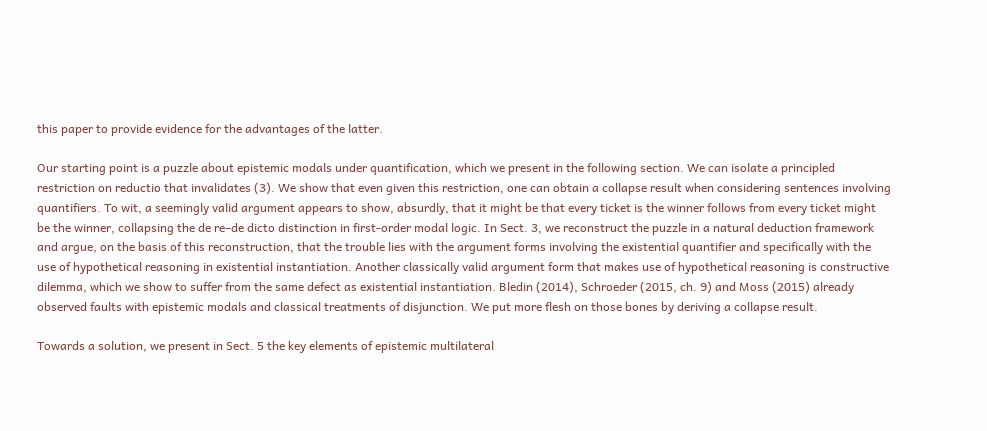this paper to provide evidence for the advantages of the latter.

Our starting point is a puzzle about epistemic modals under quantification, which we present in the following section. We can isolate a principled restriction on reductio that invalidates (3). We show that even given this restriction, one can obtain a collapse result when considering sentences involving quantifiers. To wit, a seemingly valid argument appears to show, absurdly, that it might be that every ticket is the winner follows from every ticket might be the winner, collapsing the de re–de dicto distinction in first-order modal logic. In Sect. 3, we reconstruct the puzzle in a natural deduction framework and argue, on the basis of this reconstruction, that the trouble lies with the argument forms involving the existential quantifier and specifically with the use of hypothetical reasoning in existential instantiation. Another classically valid argument form that makes use of hypothetical reasoning is constructive dilemma, which we show to suffer from the same defect as existential instantiation. Bledin (2014), Schroeder (2015, ch. 9) and Moss (2015) already observed faults with epistemic modals and classical treatments of disjunction. We put more flesh on those bones by deriving a collapse result.

Towards a solution, we present in Sect. 5 the key elements of epistemic multilateral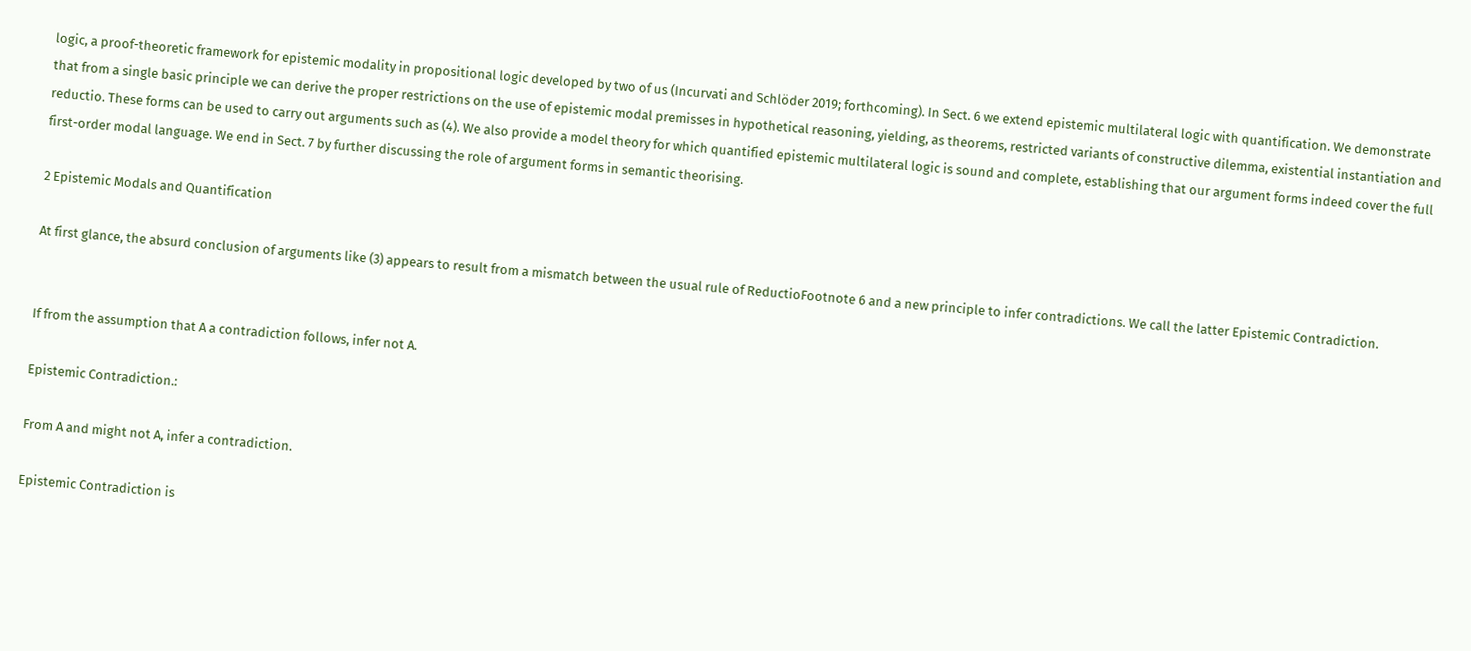logic, a proof-theoretic framework for epistemic modality in propositional logic developed by two of us (Incurvati and Schlöder 2019; forthcoming). In Sect. 6 we extend epistemic multilateral logic with quantification. We demonstrate that from a single basic principle we can derive the proper restrictions on the use of epistemic modal premisses in hypothetical reasoning, yielding, as theorems, restricted variants of constructive dilemma, existential instantiation and reductio. These forms can be used to carry out arguments such as (4). We also provide a model theory for which quantified epistemic multilateral logic is sound and complete, establishing that our argument forms indeed cover the full first-order modal language. We end in Sect. 7 by further discussing the role of argument forms in semantic theorising.

2 Epistemic Modals and Quantification

At first glance, the absurd conclusion of arguments like (3) appears to result from a mismatch between the usual rule of ReductioFootnote 6 and a new principle to infer contradictions. We call the latter Epistemic Contradiction.


If from the assumption that A a contradiction follows, infer not A.

Epistemic Contradiction.:

From A and might not A, infer a contradiction.

Epistemic Contradiction is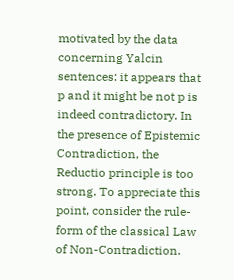motivated by the data concerning Yalcin sentences: it appears that p and it might be not p is indeed contradictory. In the presence of Epistemic Contradiction, the Reductio principle is too strong. To appreciate this point, consider the rule-form of the classical Law of Non-Contradiction.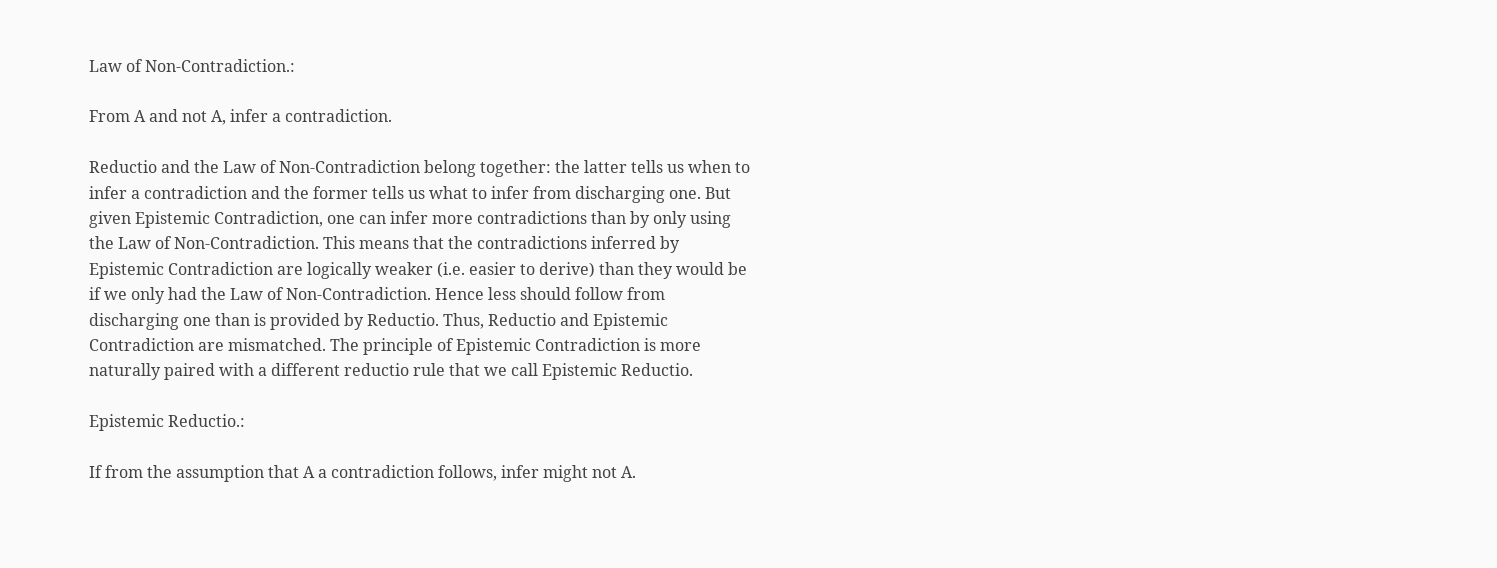Law of Non-Contradiction.:

From A and not A, infer a contradiction.

Reductio and the Law of Non-Contradiction belong together: the latter tells us when to infer a contradiction and the former tells us what to infer from discharging one. But given Epistemic Contradiction, one can infer more contradictions than by only using the Law of Non-Contradiction. This means that the contradictions inferred by Epistemic Contradiction are logically weaker (i.e. easier to derive) than they would be if we only had the Law of Non-Contradiction. Hence less should follow from discharging one than is provided by Reductio. Thus, Reductio and Epistemic Contradiction are mismatched. The principle of Epistemic Contradiction is more naturally paired with a different reductio rule that we call Epistemic Reductio.

Epistemic Reductio.:

If from the assumption that A a contradiction follows, infer might not A.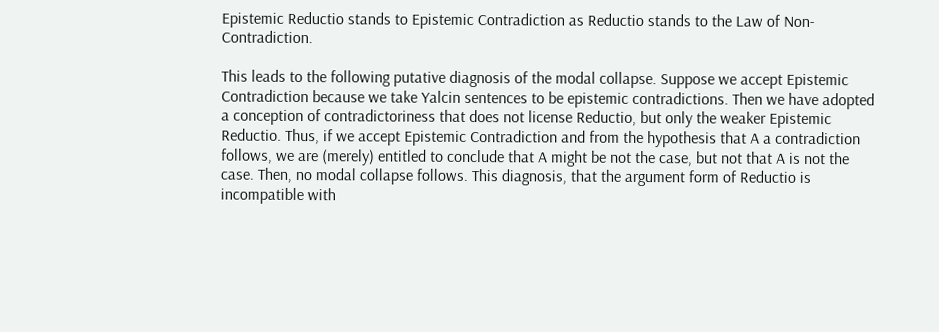Epistemic Reductio stands to Epistemic Contradiction as Reductio stands to the Law of Non-Contradiction.

This leads to the following putative diagnosis of the modal collapse. Suppose we accept Epistemic Contradiction because we take Yalcin sentences to be epistemic contradictions. Then we have adopted a conception of contradictoriness that does not license Reductio, but only the weaker Epistemic Reductio. Thus, if we accept Epistemic Contradiction and from the hypothesis that A a contradiction follows, we are (merely) entitled to conclude that A might be not the case, but not that A is not the case. Then, no modal collapse follows. This diagnosis, that the argument form of Reductio is incompatible with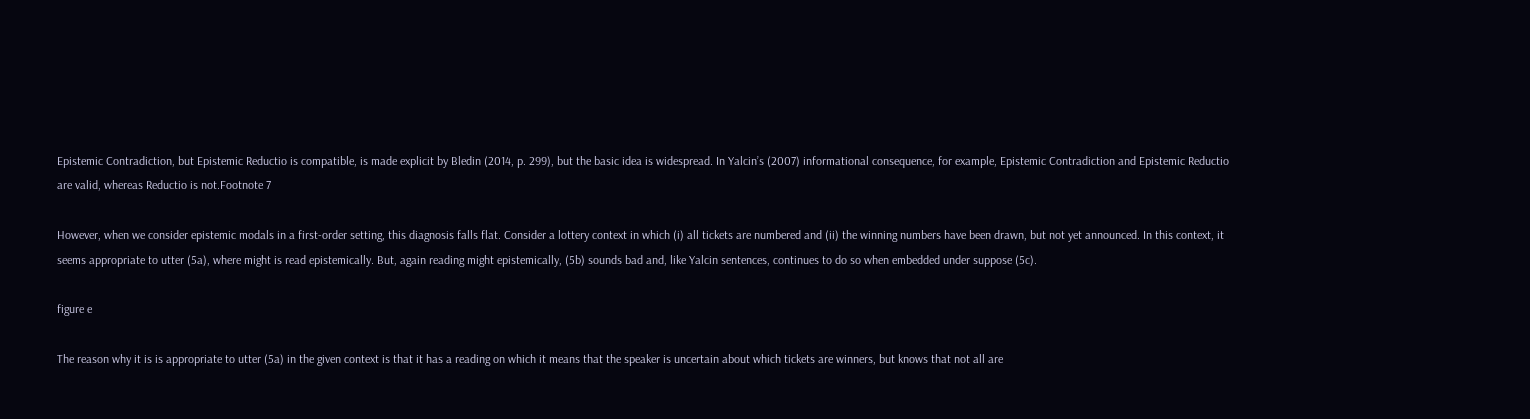Epistemic Contradiction, but Epistemic Reductio is compatible, is made explicit by Bledin (2014, p. 299), but the basic idea is widespread. In Yalcin’s (2007) informational consequence, for example, Epistemic Contradiction and Epistemic Reductio are valid, whereas Reductio is not.Footnote 7

However, when we consider epistemic modals in a first-order setting, this diagnosis falls flat. Consider a lottery context in which (i) all tickets are numbered and (ii) the winning numbers have been drawn, but not yet announced. In this context, it seems appropriate to utter (5a), where might is read epistemically. But, again reading might epistemically, (5b) sounds bad and, like Yalcin sentences, continues to do so when embedded under suppose (5c).

figure e

The reason why it is is appropriate to utter (5a) in the given context is that it has a reading on which it means that the speaker is uncertain about which tickets are winners, but knows that not all are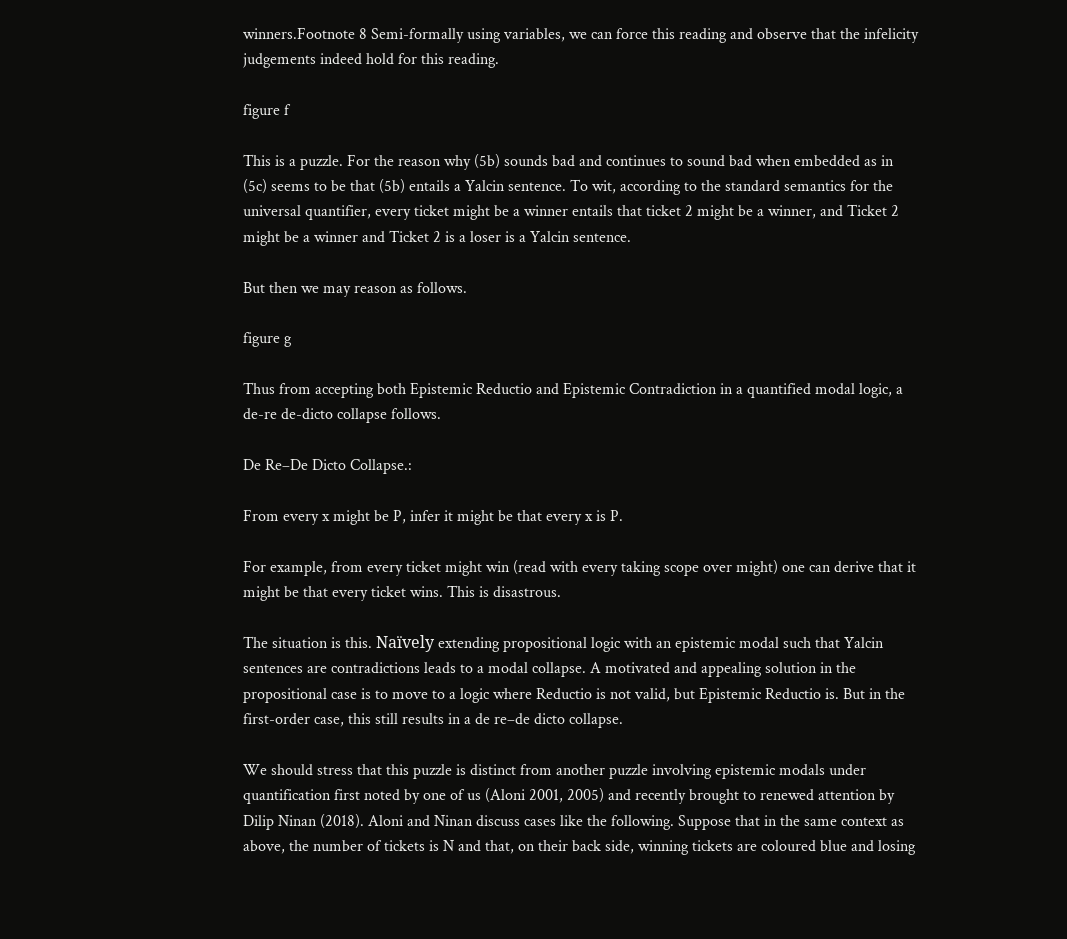winners.Footnote 8 Semi-formally using variables, we can force this reading and observe that the infelicity judgements indeed hold for this reading.

figure f

This is a puzzle. For the reason why (5b) sounds bad and continues to sound bad when embedded as in (5c) seems to be that (5b) entails a Yalcin sentence. To wit, according to the standard semantics for the universal quantifier, every ticket might be a winner entails that ticket 2 might be a winner, and Ticket 2 might be a winner and Ticket 2 is a loser is a Yalcin sentence.

But then we may reason as follows.

figure g

Thus from accepting both Epistemic Reductio and Epistemic Contradiction in a quantified modal logic, a de-re de-dicto collapse follows.

De Re–De Dicto Collapse.:

From every x might be P, infer it might be that every x is P.

For example, from every ticket might win (read with every taking scope over might) one can derive that it might be that every ticket wins. This is disastrous.

The situation is this. Naïvely extending propositional logic with an epistemic modal such that Yalcin sentences are contradictions leads to a modal collapse. A motivated and appealing solution in the propositional case is to move to a logic where Reductio is not valid, but Epistemic Reductio is. But in the first-order case, this still results in a de re–de dicto collapse.

We should stress that this puzzle is distinct from another puzzle involving epistemic modals under quantification first noted by one of us (Aloni 2001, 2005) and recently brought to renewed attention by Dilip Ninan (2018). Aloni and Ninan discuss cases like the following. Suppose that in the same context as above, the number of tickets is N and that, on their back side, winning tickets are coloured blue and losing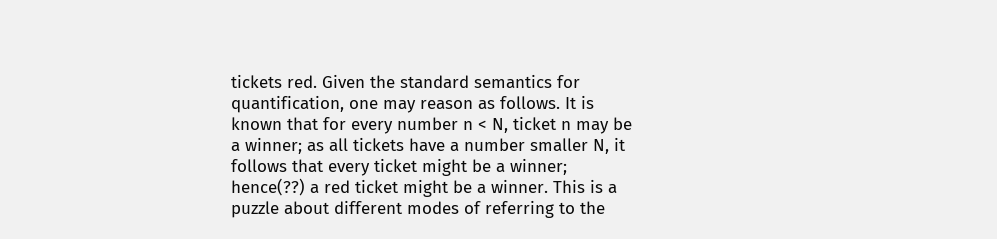tickets red. Given the standard semantics for quantification, one may reason as follows. It is known that for every number n < N, ticket n may be a winner; as all tickets have a number smaller N, it follows that every ticket might be a winner; hence(??) a red ticket might be a winner. This is a puzzle about different modes of referring to the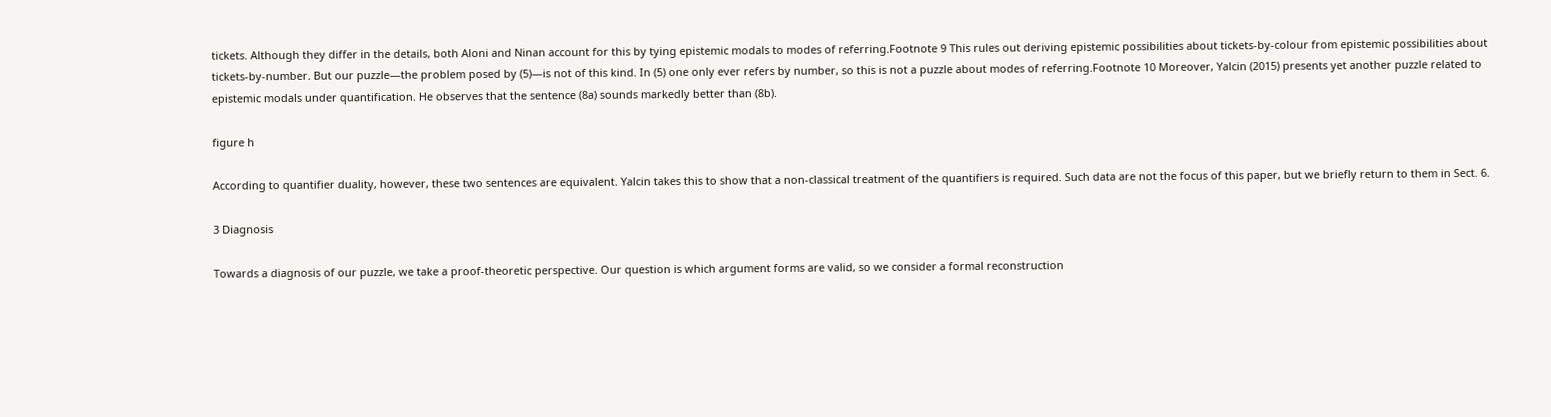tickets. Although they differ in the details, both Aloni and Ninan account for this by tying epistemic modals to modes of referring.Footnote 9 This rules out deriving epistemic possibilities about tickets-by-colour from epistemic possibilities about tickets-by-number. But our puzzle—the problem posed by (5)—is not of this kind. In (5) one only ever refers by number, so this is not a puzzle about modes of referring.Footnote 10 Moreover, Yalcin (2015) presents yet another puzzle related to epistemic modals under quantification. He observes that the sentence (8a) sounds markedly better than (8b).

figure h

According to quantifier duality, however, these two sentences are equivalent. Yalcin takes this to show that a non-classical treatment of the quantifiers is required. Such data are not the focus of this paper, but we briefly return to them in Sect. 6.

3 Diagnosis

Towards a diagnosis of our puzzle, we take a proof-theoretic perspective. Our question is which argument forms are valid, so we consider a formal reconstruction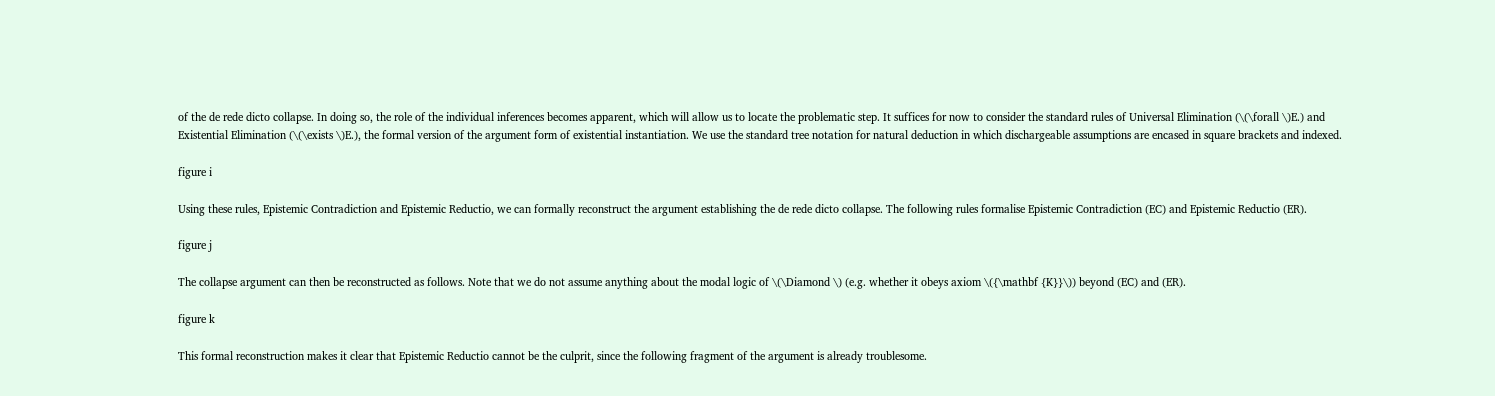of the de rede dicto collapse. In doing so, the role of the individual inferences becomes apparent, which will allow us to locate the problematic step. It suffices for now to consider the standard rules of Universal Elimination (\(\forall \)E.) and Existential Elimination (\(\exists \)E.), the formal version of the argument form of existential instantiation. We use the standard tree notation for natural deduction in which dischargeable assumptions are encased in square brackets and indexed.

figure i

Using these rules, Epistemic Contradiction and Epistemic Reductio, we can formally reconstruct the argument establishing the de rede dicto collapse. The following rules formalise Epistemic Contradiction (EC) and Epistemic Reductio (ER).

figure j

The collapse argument can then be reconstructed as follows. Note that we do not assume anything about the modal logic of \(\Diamond \) (e.g. whether it obeys axiom \({\mathbf {K}}\)) beyond (EC) and (ER).

figure k

This formal reconstruction makes it clear that Epistemic Reductio cannot be the culprit, since the following fragment of the argument is already troublesome.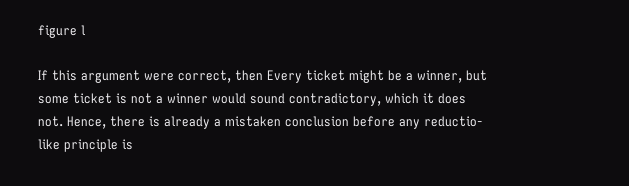figure l

If this argument were correct, then Every ticket might be a winner, but some ticket is not a winner would sound contradictory, which it does not. Hence, there is already a mistaken conclusion before any reductio-like principle is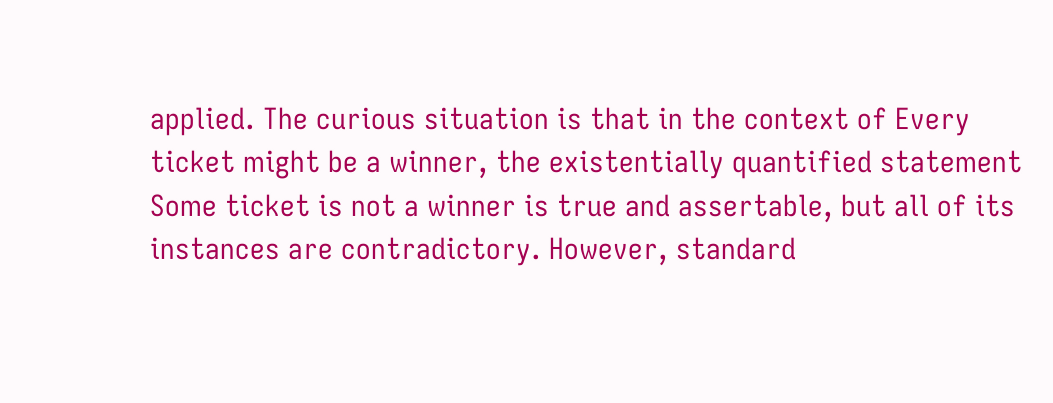applied. The curious situation is that in the context of Every ticket might be a winner, the existentially quantified statement Some ticket is not a winner is true and assertable, but all of its instances are contradictory. However, standard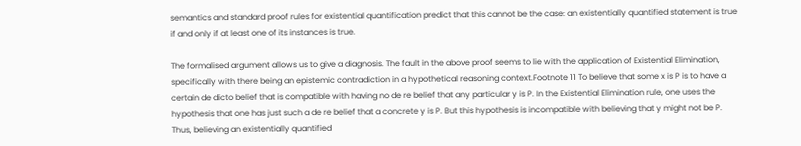semantics and standard proof rules for existential quantification predict that this cannot be the case: an existentially quantified statement is true if and only if at least one of its instances is true.

The formalised argument allows us to give a diagnosis. The fault in the above proof seems to lie with the application of Existential Elimination, specifically with there being an epistemic contradiction in a hypothetical reasoning context.Footnote 11 To believe that some x is P is to have a certain de dicto belief that is compatible with having no de re belief that any particular y is P. In the Existential Elimination rule, one uses the hypothesis that one has just such a de re belief that a concrete y is P. But this hypothesis is incompatible with believing that y might not be P. Thus, believing an existentially quantified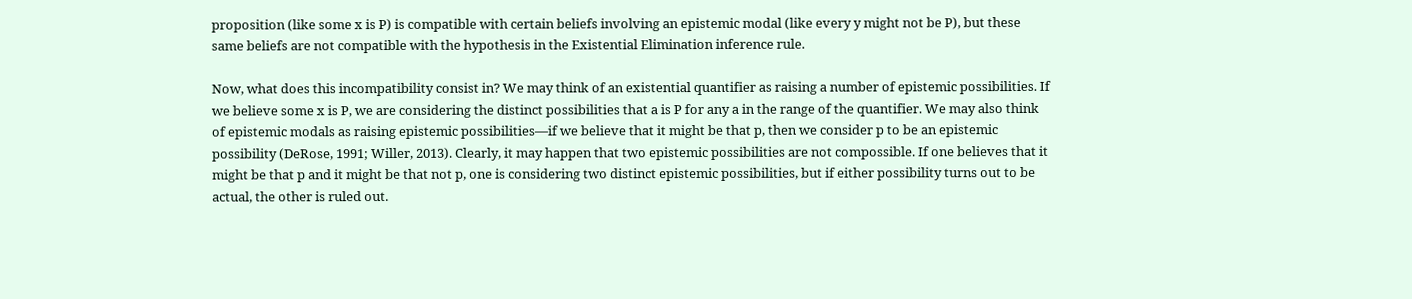proposition (like some x is P) is compatible with certain beliefs involving an epistemic modal (like every y might not be P), but these same beliefs are not compatible with the hypothesis in the Existential Elimination inference rule.

Now, what does this incompatibility consist in? We may think of an existential quantifier as raising a number of epistemic possibilities. If we believe some x is P, we are considering the distinct possibilities that a is P for any a in the range of the quantifier. We may also think of epistemic modals as raising epistemic possibilities—if we believe that it might be that p, then we consider p to be an epistemic possibility (DeRose, 1991; Willer, 2013). Clearly, it may happen that two epistemic possibilities are not compossible. If one believes that it might be that p and it might be that not p, one is considering two distinct epistemic possibilities, but if either possibility turns out to be actual, the other is ruled out.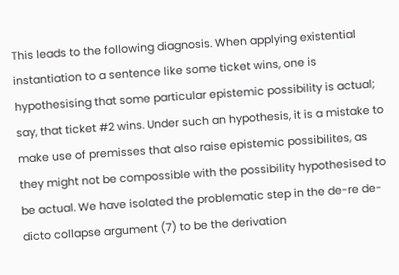This leads to the following diagnosis. When applying existential instantiation to a sentence like some ticket wins, one is hypothesising that some particular epistemic possibility is actual; say, that ticket #2 wins. Under such an hypothesis, it is a mistake to make use of premisses that also raise epistemic possibilites, as they might not be compossible with the possibility hypothesised to be actual. We have isolated the problematic step in the de-re de-dicto collapse argument (7) to be the derivation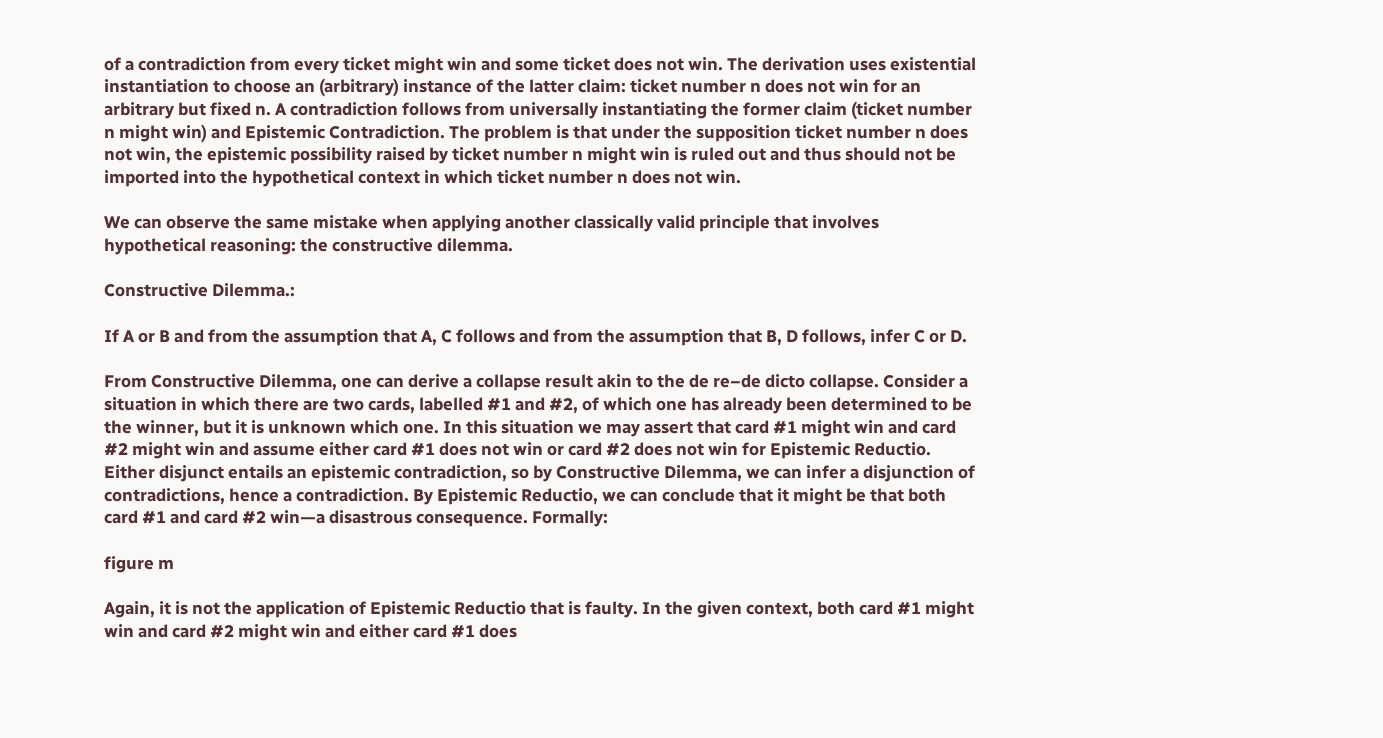of a contradiction from every ticket might win and some ticket does not win. The derivation uses existential instantiation to choose an (arbitrary) instance of the latter claim: ticket number n does not win for an arbitrary but fixed n. A contradiction follows from universally instantiating the former claim (ticket number n might win) and Epistemic Contradiction. The problem is that under the supposition ticket number n does not win, the epistemic possibility raised by ticket number n might win is ruled out and thus should not be imported into the hypothetical context in which ticket number n does not win.

We can observe the same mistake when applying another classically valid principle that involves hypothetical reasoning: the constructive dilemma.

Constructive Dilemma.:

If A or B and from the assumption that A, C follows and from the assumption that B, D follows, infer C or D.

From Constructive Dilemma, one can derive a collapse result akin to the de re–de dicto collapse. Consider a situation in which there are two cards, labelled #1 and #2, of which one has already been determined to be the winner, but it is unknown which one. In this situation we may assert that card #1 might win and card #2 might win and assume either card #1 does not win or card #2 does not win for Epistemic Reductio. Either disjunct entails an epistemic contradiction, so by Constructive Dilemma, we can infer a disjunction of contradictions, hence a contradiction. By Epistemic Reductio, we can conclude that it might be that both card #1 and card #2 win—a disastrous consequence. Formally:

figure m

Again, it is not the application of Epistemic Reductio that is faulty. In the given context, both card #1 might win and card #2 might win and either card #1 does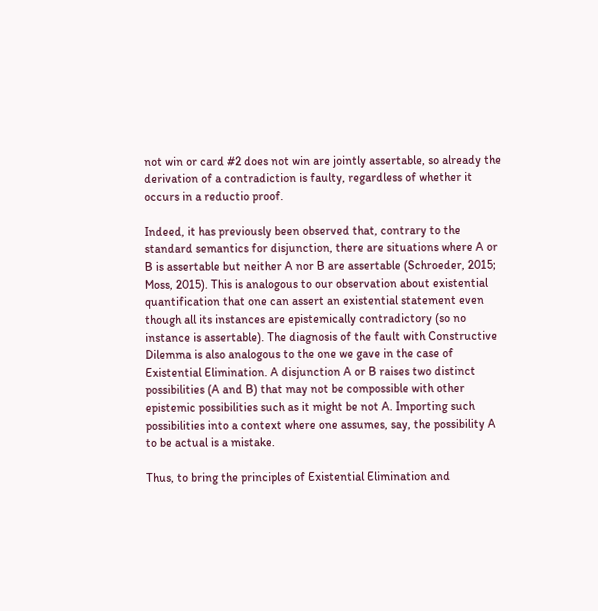not win or card #2 does not win are jointly assertable, so already the derivation of a contradiction is faulty, regardless of whether it occurs in a reductio proof.

Indeed, it has previously been observed that, contrary to the standard semantics for disjunction, there are situations where A or B is assertable but neither A nor B are assertable (Schroeder, 2015; Moss, 2015). This is analogous to our observation about existential quantification that one can assert an existential statement even though all its instances are epistemically contradictory (so no instance is assertable). The diagnosis of the fault with Constructive Dilemma is also analogous to the one we gave in the case of Existential Elimination. A disjunction A or B raises two distinct possibilities (A and B) that may not be compossible with other epistemic possibilities such as it might be not A. Importing such possibilities into a context where one assumes, say, the possibility A to be actual is a mistake.

Thus, to bring the principles of Existential Elimination and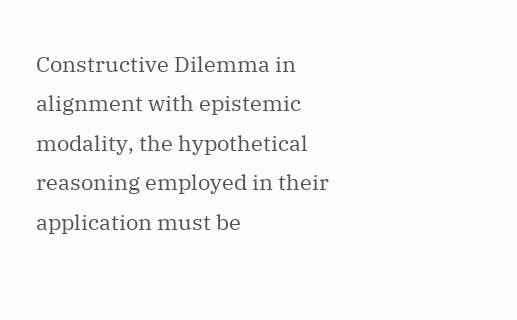Constructive Dilemma in alignment with epistemic modality, the hypothetical reasoning employed in their application must be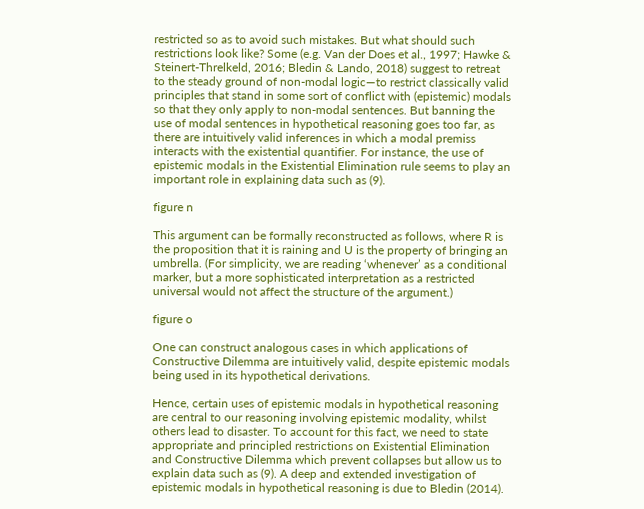restricted so as to avoid such mistakes. But what should such restrictions look like? Some (e.g. Van der Does et al., 1997; Hawke & Steinert-Threlkeld, 2016; Bledin & Lando, 2018) suggest to retreat to the steady ground of non-modal logic—to restrict classically valid principles that stand in some sort of conflict with (epistemic) modals so that they only apply to non-modal sentences. But banning the use of modal sentences in hypothetical reasoning goes too far, as there are intuitively valid inferences in which a modal premiss interacts with the existential quantifier. For instance, the use of epistemic modals in the Existential Elimination rule seems to play an important role in explaining data such as (9).

figure n

This argument can be formally reconstructed as follows, where R is the proposition that it is raining and U is the property of bringing an umbrella. (For simplicity, we are reading ‘whenever’ as a conditional marker, but a more sophisticated interpretation as a restricted universal would not affect the structure of the argument.)

figure o

One can construct analogous cases in which applications of Constructive Dilemma are intuitively valid, despite epistemic modals being used in its hypothetical derivations.

Hence, certain uses of epistemic modals in hypothetical reasoning are central to our reasoning involving epistemic modality, whilst others lead to disaster. To account for this fact, we need to state appropriate and principled restrictions on Existential Elimination and Constructive Dilemma which prevent collapses but allow us to explain data such as (9). A deep and extended investigation of epistemic modals in hypothetical reasoning is due to Bledin (2014).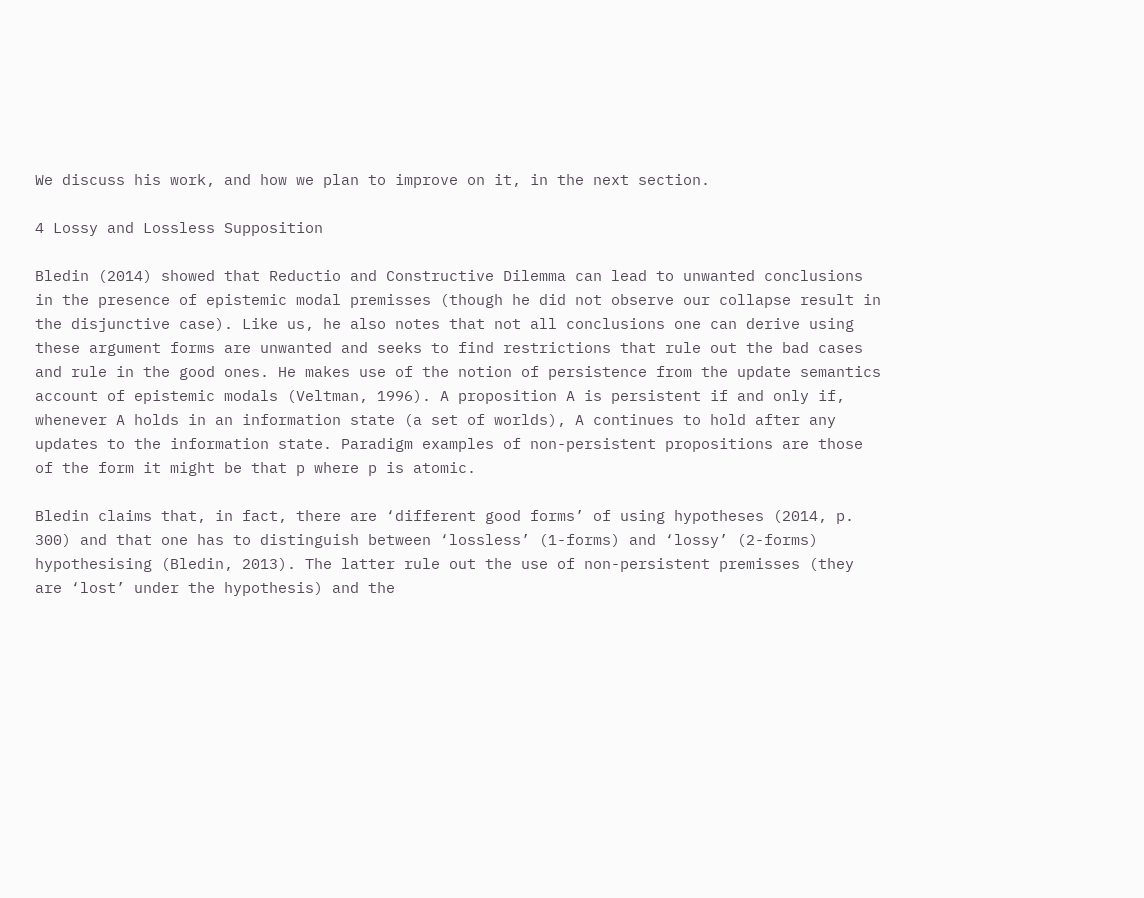We discuss his work, and how we plan to improve on it, in the next section.

4 Lossy and Lossless Supposition

Bledin (2014) showed that Reductio and Constructive Dilemma can lead to unwanted conclusions in the presence of epistemic modal premisses (though he did not observe our collapse result in the disjunctive case). Like us, he also notes that not all conclusions one can derive using these argument forms are unwanted and seeks to find restrictions that rule out the bad cases and rule in the good ones. He makes use of the notion of persistence from the update semantics account of epistemic modals (Veltman, 1996). A proposition A is persistent if and only if, whenever A holds in an information state (a set of worlds), A continues to hold after any updates to the information state. Paradigm examples of non-persistent propositions are those of the form it might be that p where p is atomic.

Bledin claims that, in fact, there are ‘different good forms’ of using hypotheses (2014, p. 300) and that one has to distinguish between ‘lossless’ (1-forms) and ‘lossy’ (2-forms) hypothesising (Bledin, 2013). The latter rule out the use of non-persistent premisses (they are ‘lost’ under the hypothesis) and the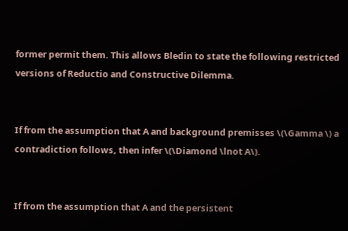former permit them. This allows Bledin to state the following restricted versions of Reductio and Constructive Dilemma.


If from the assumption that A and background premisses \(\Gamma \) a contradiction follows, then infer \(\Diamond \lnot A\).


If from the assumption that A and the persistent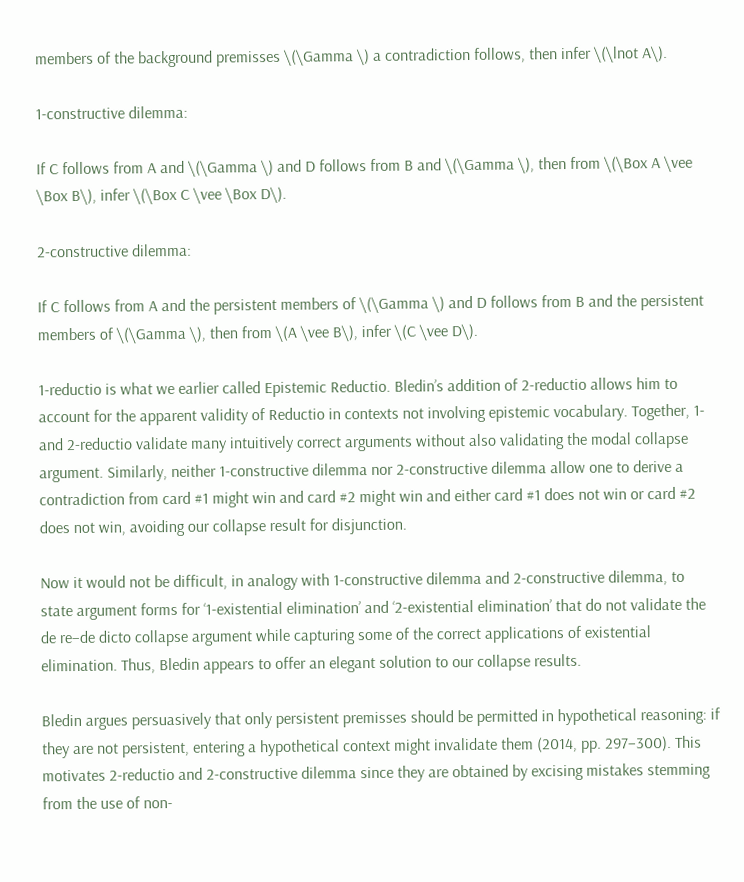members of the background premisses \(\Gamma \) a contradiction follows, then infer \(\lnot A\).

1-constructive dilemma:

If C follows from A and \(\Gamma \) and D follows from B and \(\Gamma \), then from \(\Box A \vee \Box B\), infer \(\Box C \vee \Box D\).

2-constructive dilemma:

If C follows from A and the persistent members of \(\Gamma \) and D follows from B and the persistent members of \(\Gamma \), then from \(A \vee B\), infer \(C \vee D\).

1-reductio is what we earlier called Epistemic Reductio. Bledin’s addition of 2-reductio allows him to account for the apparent validity of Reductio in contexts not involving epistemic vocabulary. Together, 1- and 2-reductio validate many intuitively correct arguments without also validating the modal collapse argument. Similarly, neither 1-constructive dilemma nor 2-constructive dilemma allow one to derive a contradiction from card #1 might win and card #2 might win and either card #1 does not win or card #2 does not win, avoiding our collapse result for disjunction.

Now it would not be difficult, in analogy with 1-constructive dilemma and 2-constructive dilemma, to state argument forms for ‘1-existential elimination’ and ‘2-existential elimination’ that do not validate the de re–de dicto collapse argument while capturing some of the correct applications of existential elimination. Thus, Bledin appears to offer an elegant solution to our collapse results.

Bledin argues persuasively that only persistent premisses should be permitted in hypothetical reasoning: if they are not persistent, entering a hypothetical context might invalidate them (2014, pp. 297–300). This motivates 2-reductio and 2-constructive dilemma since they are obtained by excising mistakes stemming from the use of non-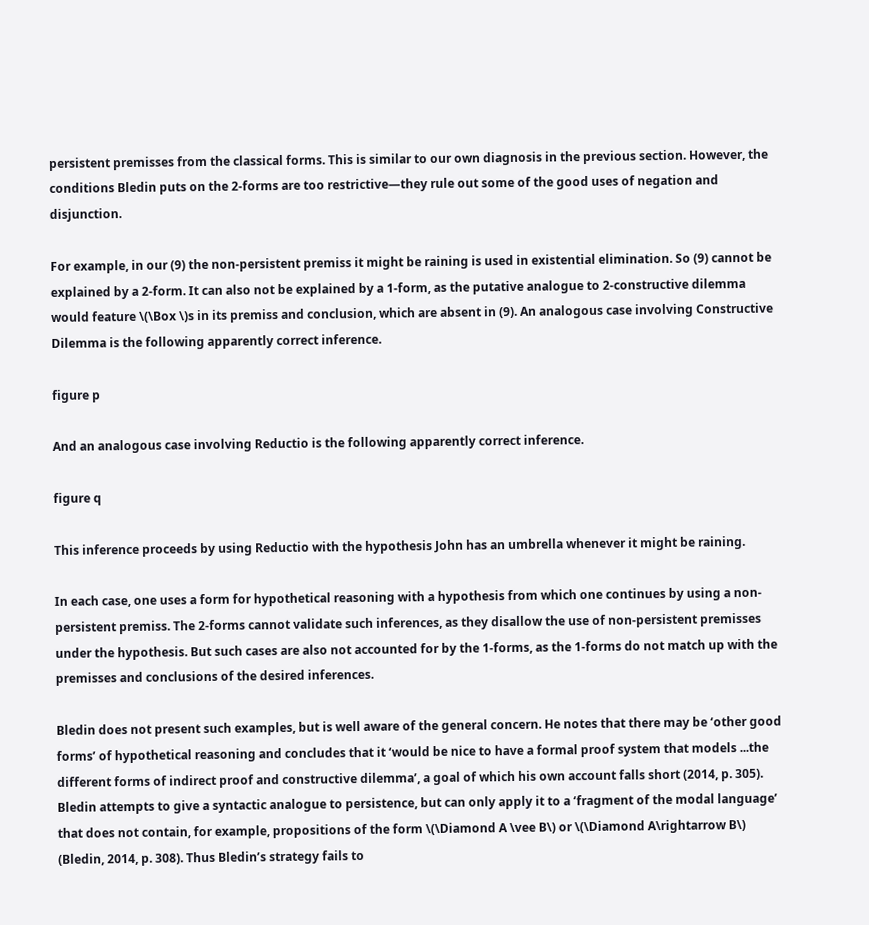persistent premisses from the classical forms. This is similar to our own diagnosis in the previous section. However, the conditions Bledin puts on the 2-forms are too restrictive—they rule out some of the good uses of negation and disjunction.

For example, in our (9) the non-persistent premiss it might be raining is used in existential elimination. So (9) cannot be explained by a 2-form. It can also not be explained by a 1-form, as the putative analogue to 2-constructive dilemma would feature \(\Box \)s in its premiss and conclusion, which are absent in (9). An analogous case involving Constructive Dilemma is the following apparently correct inference.

figure p

And an analogous case involving Reductio is the following apparently correct inference.

figure q

This inference proceeds by using Reductio with the hypothesis John has an umbrella whenever it might be raining.

In each case, one uses a form for hypothetical reasoning with a hypothesis from which one continues by using a non-persistent premiss. The 2-forms cannot validate such inferences, as they disallow the use of non-persistent premisses under the hypothesis. But such cases are also not accounted for by the 1-forms, as the 1-forms do not match up with the premisses and conclusions of the desired inferences.

Bledin does not present such examples, but is well aware of the general concern. He notes that there may be ‘other good forms’ of hypothetical reasoning and concludes that it ‘would be nice to have a formal proof system that models ...the different forms of indirect proof and constructive dilemma’, a goal of which his own account falls short (2014, p. 305). Bledin attempts to give a syntactic analogue to persistence, but can only apply it to a ‘fragment of the modal language’ that does not contain, for example, propositions of the form \(\Diamond A \vee B\) or \(\Diamond A\rightarrow B\) (Bledin, 2014, p. 308). Thus Bledin’s strategy fails to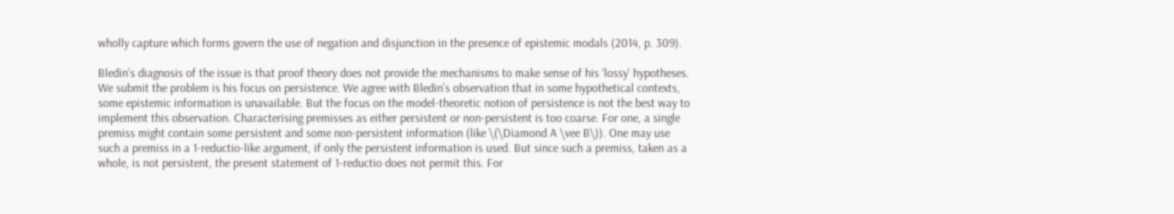wholly capture which forms govern the use of negation and disjunction in the presence of epistemic modals (2014, p. 309).

Bledin’s diagnosis of the issue is that proof theory does not provide the mechanisms to make sense of his ‘lossy’ hypotheses. We submit the problem is his focus on persistence. We agree with Bledin’s observation that in some hypothetical contexts, some epistemic information is unavailable. But the focus on the model-theoretic notion of persistence is not the best way to implement this observation. Characterising premisses as either persistent or non-persistent is too coarse. For one, a single premiss might contain some persistent and some non-persistent information (like \(\Diamond A \vee B\)). One may use such a premiss in a 1-reductio-like argument, if only the persistent information is used. But since such a premiss, taken as a whole, is not persistent, the present statement of 1-reductio does not permit this. For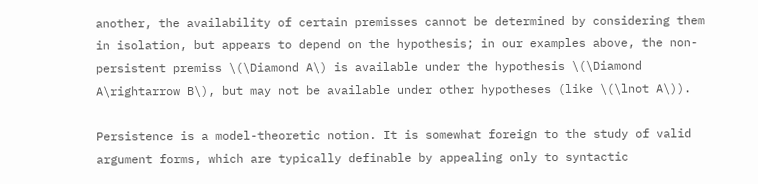another, the availability of certain premisses cannot be determined by considering them in isolation, but appears to depend on the hypothesis; in our examples above, the non-persistent premiss \(\Diamond A\) is available under the hypothesis \(\Diamond A\rightarrow B\), but may not be available under other hypotheses (like \(\lnot A\)).

Persistence is a model-theoretic notion. It is somewhat foreign to the study of valid argument forms, which are typically definable by appealing only to syntactic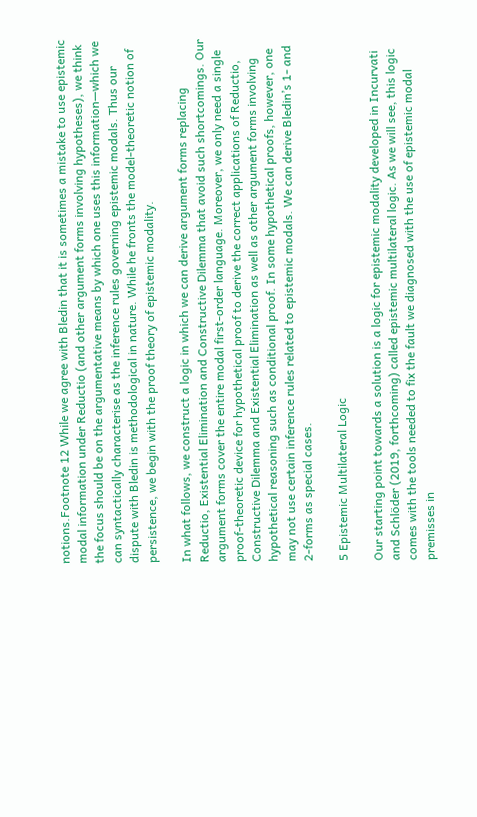notions.Footnote 12 While we agree with Bledin that it is sometimes a mistake to use epistemic modal information under Reductio (and other argument forms involving hypotheses), we think the focus should be on the argumentative means by which one uses this information—which we can syntactically characterise as the inference rules governing epistemic modals. Thus our dispute with Bledin is methodological in nature. While he fronts the model-theoretic notion of persistence, we begin with the proof theory of epistemic modality.

In what follows, we construct a logic in which we can derive argument forms replacing Reductio, Existential Elimination and Constructive Dilemma that avoid such shortcomings. Our argument forms cover the entire modal first-order language. Moreover, we only need a single proof-theoretic device for hypothetical proof to derive the correct applications of Reductio, Constructive Dilemma and Existential Elimination as well as other argument forms involving hypothetical reasoning such as conditional proof. In some hypothetical proofs, however, one may not use certain inference rules related to epistemic modals. We can derive Bledin’s 1- and 2-forms as special cases.

5 Epistemic Multilateral Logic

Our starting point towards a solution is a logic for epistemic modality developed in Incurvati and Schlöder (2019, forthcoming) called epistemic multilateral logic. As we will see, this logic comes with the tools needed to fix the fault we diagnosed with the use of epistemic modal premisses in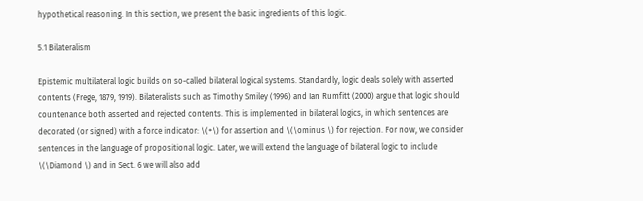hypothetical reasoning. In this section, we present the basic ingredients of this logic.

5.1 Bilateralism

Epistemic multilateral logic builds on so-called bilateral logical systems. Standardly, logic deals solely with asserted contents (Frege, 1879, 1919). Bilateralists such as Timothy Smiley (1996) and Ian Rumfitt (2000) argue that logic should countenance both asserted and rejected contents. This is implemented in bilateral logics, in which sentences are decorated (or signed) with a force indicator: \(+\) for assertion and \(\ominus \) for rejection. For now, we consider sentences in the language of propositional logic. Later, we will extend the language of bilateral logic to include \(\Diamond \) and in Sect. 6 we will also add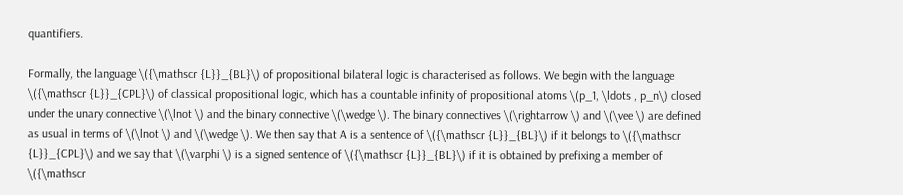quantifiers.

Formally, the language \({\mathscr {L}}_{BL}\) of propositional bilateral logic is characterised as follows. We begin with the language \({\mathscr {L}}_{CPL}\) of classical propositional logic, which has a countable infinity of propositional atoms \(p_1, \ldots , p_n\) closed under the unary connective \(\lnot \) and the binary connective \(\wedge \). The binary connectives \(\rightarrow \) and \(\vee \) are defined as usual in terms of \(\lnot \) and \(\wedge \). We then say that A is a sentence of \({\mathscr {L}}_{BL}\) if it belongs to \({\mathscr {L}}_{CPL}\) and we say that \(\varphi \) is a signed sentence of \({\mathscr {L}}_{BL}\) if it is obtained by prefixing a member of \({\mathscr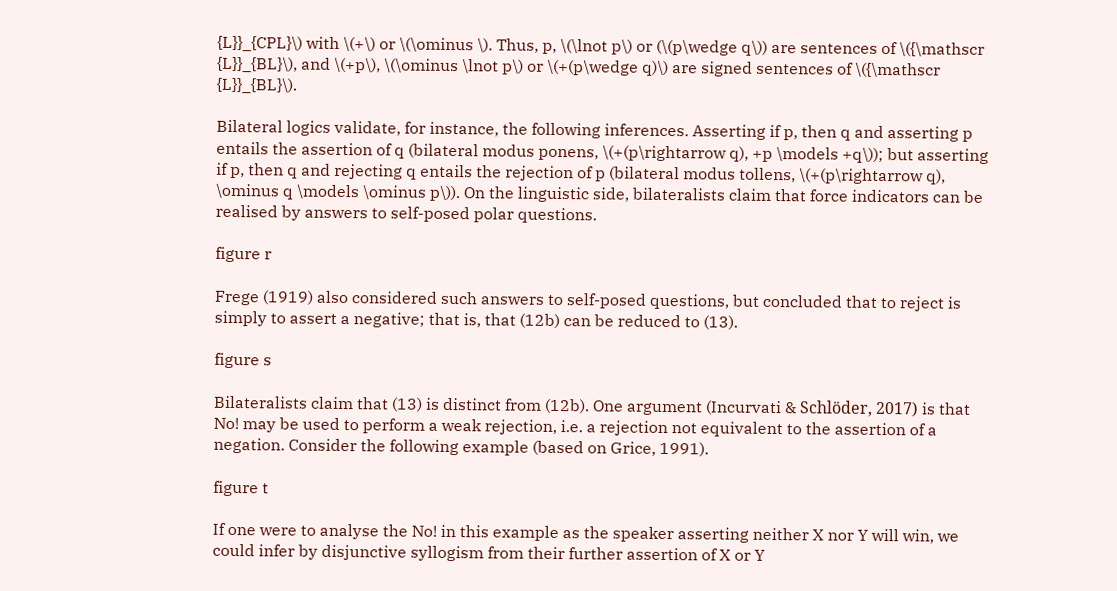{L}}_{CPL}\) with \(+\) or \(\ominus \). Thus, p, \(\lnot p\) or (\(p\wedge q\)) are sentences of \({\mathscr {L}}_{BL}\), and \(+p\), \(\ominus \lnot p\) or \(+(p\wedge q)\) are signed sentences of \({\mathscr {L}}_{BL}\).

Bilateral logics validate, for instance, the following inferences. Asserting if p, then q and asserting p entails the assertion of q (bilateral modus ponens, \(+(p\rightarrow q), +p \models +q\)); but asserting if p, then q and rejecting q entails the rejection of p (bilateral modus tollens, \(+(p\rightarrow q), \ominus q \models \ominus p\)). On the linguistic side, bilateralists claim that force indicators can be realised by answers to self-posed polar questions.

figure r

Frege (1919) also considered such answers to self-posed questions, but concluded that to reject is simply to assert a negative; that is, that (12b) can be reduced to (13).

figure s

Bilateralists claim that (13) is distinct from (12b). One argument (Incurvati & Schlöder, 2017) is that No! may be used to perform a weak rejection, i.e. a rejection not equivalent to the assertion of a negation. Consider the following example (based on Grice, 1991).

figure t

If one were to analyse the No! in this example as the speaker asserting neither X nor Y will win, we could infer by disjunctive syllogism from their further assertion of X or Y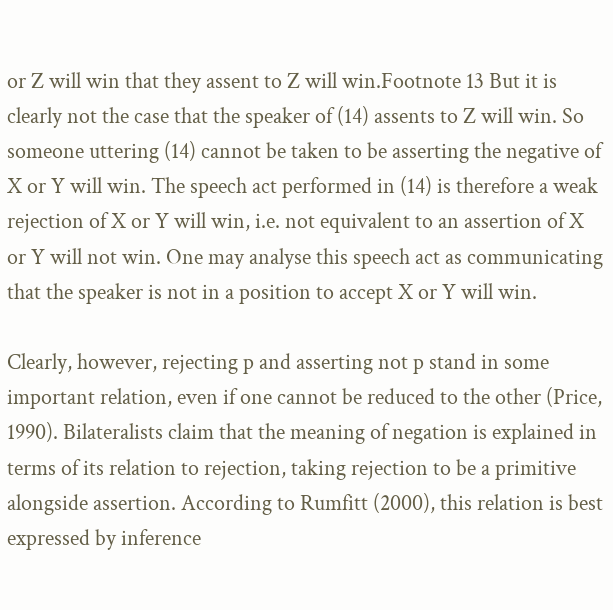or Z will win that they assent to Z will win.Footnote 13 But it is clearly not the case that the speaker of (14) assents to Z will win. So someone uttering (14) cannot be taken to be asserting the negative of X or Y will win. The speech act performed in (14) is therefore a weak rejection of X or Y will win, i.e. not equivalent to an assertion of X or Y will not win. One may analyse this speech act as communicating that the speaker is not in a position to accept X or Y will win.

Clearly, however, rejecting p and asserting not p stand in some important relation, even if one cannot be reduced to the other (Price, 1990). Bilateralists claim that the meaning of negation is explained in terms of its relation to rejection, taking rejection to be a primitive alongside assertion. According to Rumfitt (2000), this relation is best expressed by inference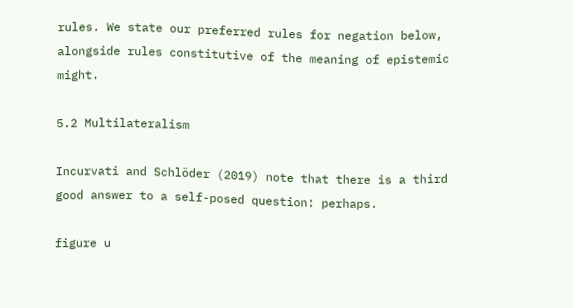rules. We state our preferred rules for negation below, alongside rules constitutive of the meaning of epistemic might.

5.2 Multilateralism

Incurvati and Schlöder (2019) note that there is a third good answer to a self-posed question: perhaps.

figure u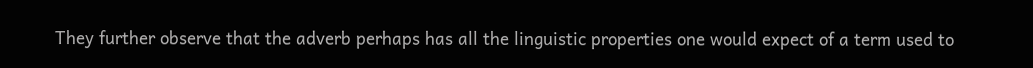They further observe that the adverb perhaps has all the linguistic properties one would expect of a term used to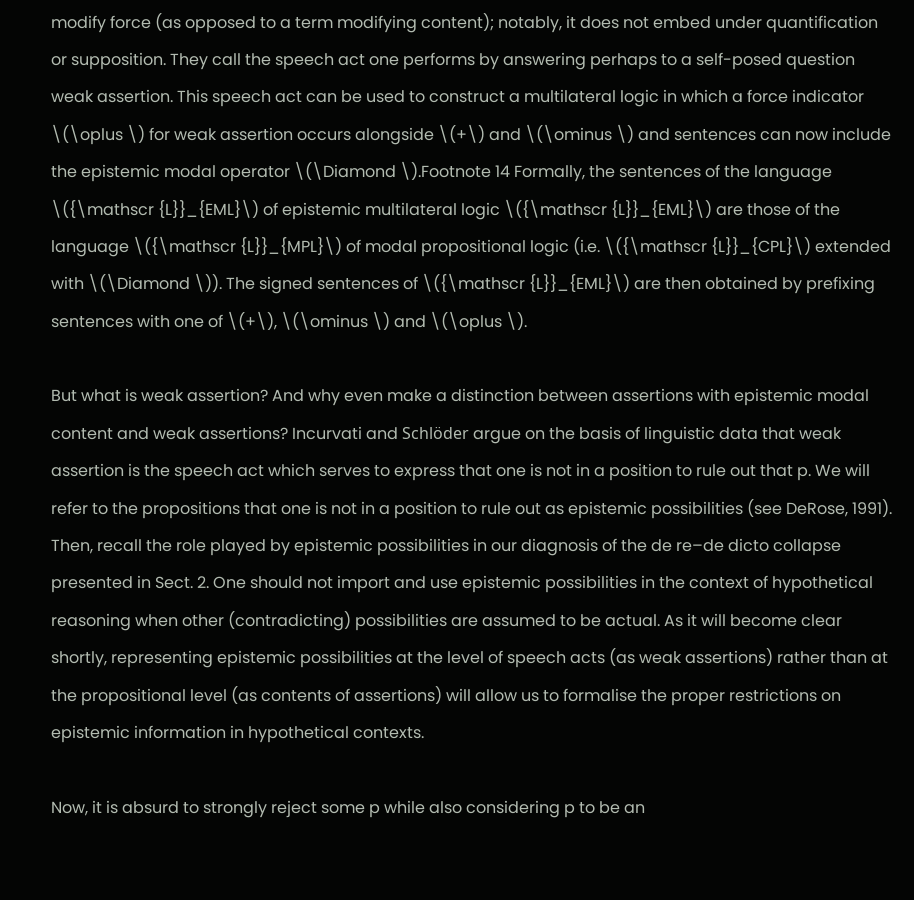modify force (as opposed to a term modifying content); notably, it does not embed under quantification or supposition. They call the speech act one performs by answering perhaps to a self-posed question weak assertion. This speech act can be used to construct a multilateral logic in which a force indicator \(\oplus \) for weak assertion occurs alongside \(+\) and \(\ominus \) and sentences can now include the epistemic modal operator \(\Diamond \).Footnote 14 Formally, the sentences of the language \({\mathscr {L}}_{EML}\) of epistemic multilateral logic \({\mathscr {L}}_{EML}\) are those of the language \({\mathscr {L}}_{MPL}\) of modal propositional logic (i.e. \({\mathscr {L}}_{CPL}\) extended with \(\Diamond \)). The signed sentences of \({\mathscr {L}}_{EML}\) are then obtained by prefixing sentences with one of \(+\), \(\ominus \) and \(\oplus \).

But what is weak assertion? And why even make a distinction between assertions with epistemic modal content and weak assertions? Incurvati and Schlöder argue on the basis of linguistic data that weak assertion is the speech act which serves to express that one is not in a position to rule out that p. We will refer to the propositions that one is not in a position to rule out as epistemic possibilities (see DeRose, 1991). Then, recall the role played by epistemic possibilities in our diagnosis of the de re–de dicto collapse presented in Sect. 2. One should not import and use epistemic possibilities in the context of hypothetical reasoning when other (contradicting) possibilities are assumed to be actual. As it will become clear shortly, representing epistemic possibilities at the level of speech acts (as weak assertions) rather than at the propositional level (as contents of assertions) will allow us to formalise the proper restrictions on epistemic information in hypothetical contexts.

Now, it is absurd to strongly reject some p while also considering p to be an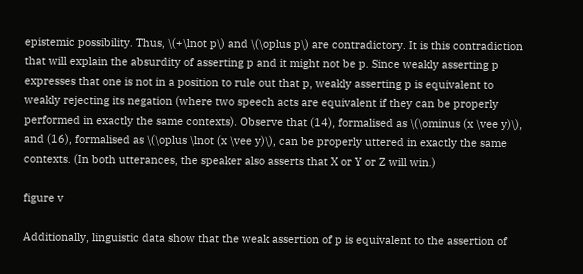epistemic possibility. Thus, \(+\lnot p\) and \(\oplus p\) are contradictory. It is this contradiction that will explain the absurdity of asserting p and it might not be p. Since weakly asserting p expresses that one is not in a position to rule out that p, weakly asserting p is equivalent to weakly rejecting its negation (where two speech acts are equivalent if they can be properly performed in exactly the same contexts). Observe that (14), formalised as \(\ominus (x \vee y)\), and (16), formalised as \(\oplus \lnot (x \vee y)\), can be properly uttered in exactly the same contexts. (In both utterances, the speaker also asserts that X or Y or Z will win.)

figure v

Additionally, linguistic data show that the weak assertion of p is equivalent to the assertion of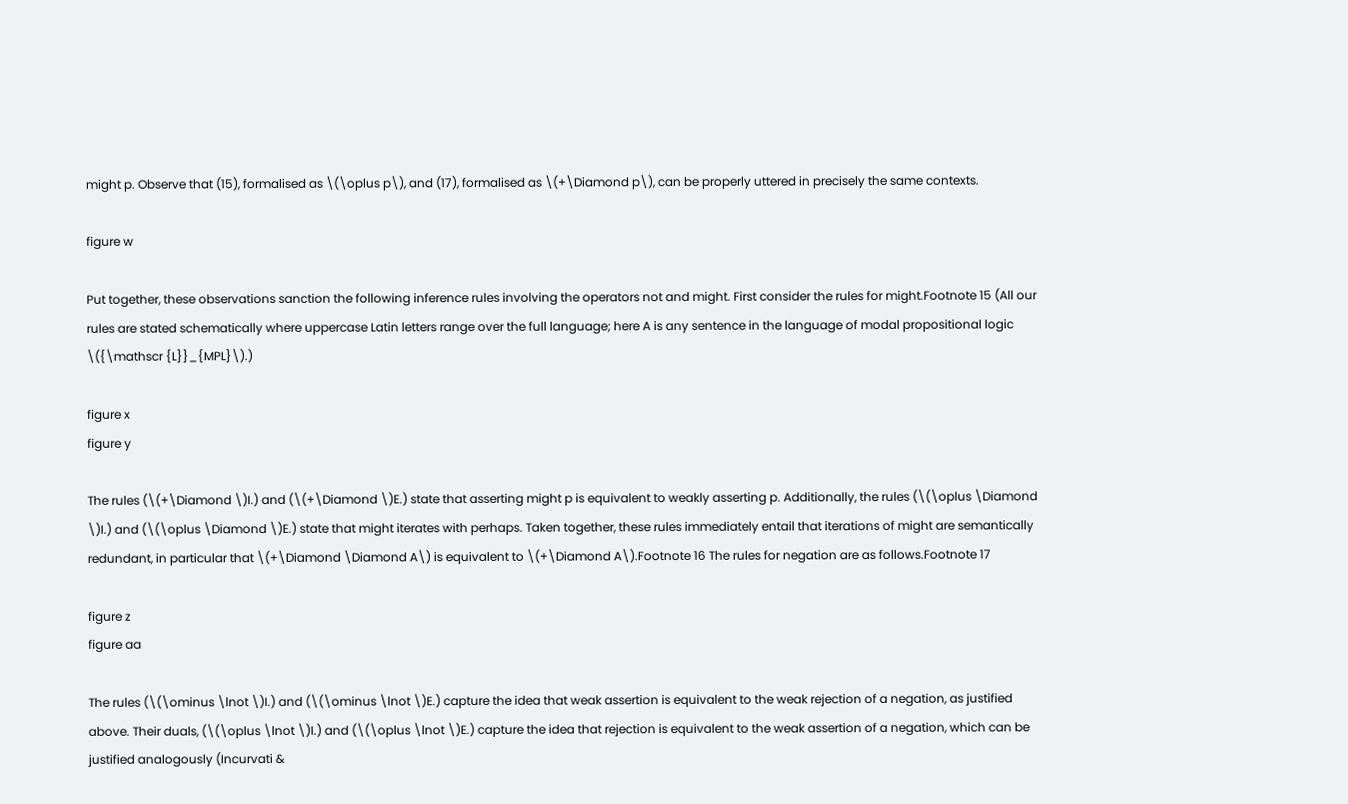might p. Observe that (15), formalised as \(\oplus p\), and (17), formalised as \(+\Diamond p\), can be properly uttered in precisely the same contexts.

figure w

Put together, these observations sanction the following inference rules involving the operators not and might. First consider the rules for might.Footnote 15 (All our rules are stated schematically where uppercase Latin letters range over the full language; here A is any sentence in the language of modal propositional logic \({\mathscr {L}}_{MPL}\).)

figure x
figure y

The rules (\(+\Diamond \)I.) and (\(+\Diamond \)E.) state that asserting might p is equivalent to weakly asserting p. Additionally, the rules (\(\oplus \Diamond \)I.) and (\(\oplus \Diamond \)E.) state that might iterates with perhaps. Taken together, these rules immediately entail that iterations of might are semantically redundant, in particular that \(+\Diamond \Diamond A\) is equivalent to \(+\Diamond A\).Footnote 16 The rules for negation are as follows.Footnote 17

figure z
figure aa

The rules (\(\ominus \lnot \)I.) and (\(\ominus \lnot \)E.) capture the idea that weak assertion is equivalent to the weak rejection of a negation, as justified above. Their duals, (\(\oplus \lnot \)I.) and (\(\oplus \lnot \)E.) capture the idea that rejection is equivalent to the weak assertion of a negation, which can be justified analogously (Incurvati &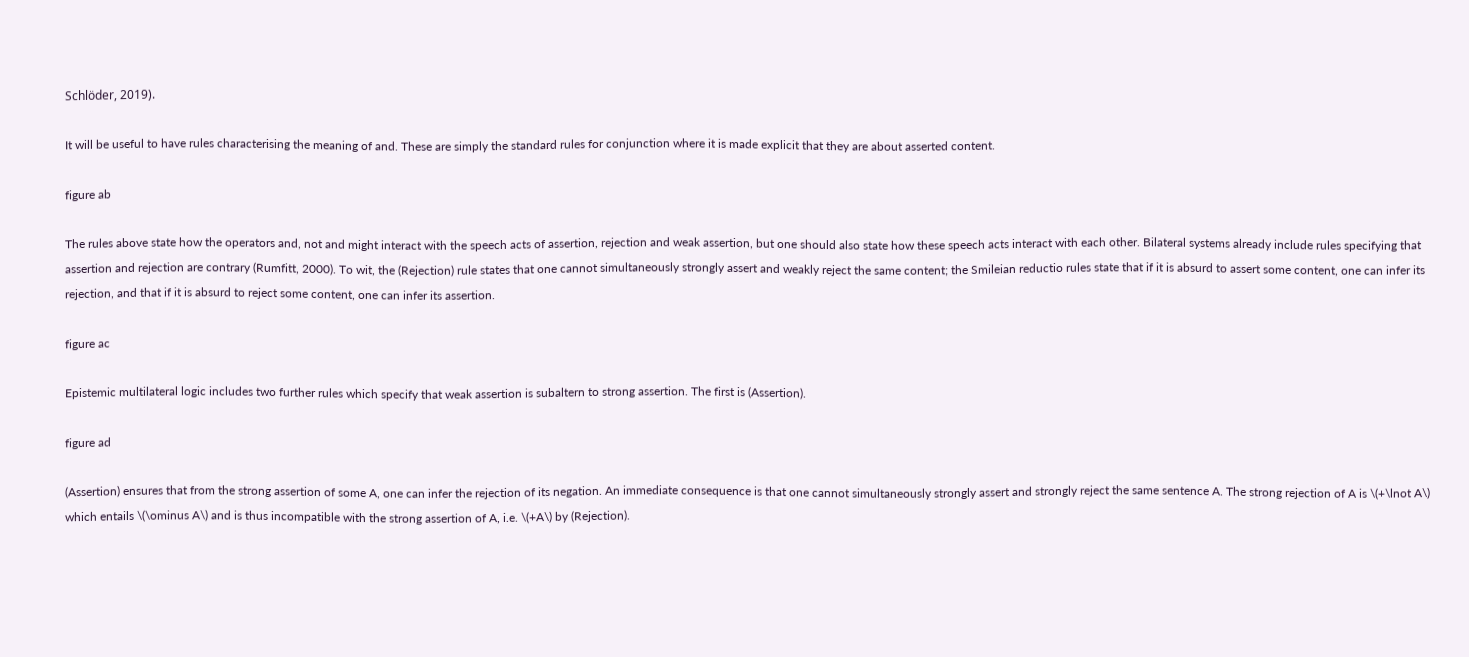Schlöder, 2019).

It will be useful to have rules characterising the meaning of and. These are simply the standard rules for conjunction where it is made explicit that they are about asserted content.

figure ab

The rules above state how the operators and, not and might interact with the speech acts of assertion, rejection and weak assertion, but one should also state how these speech acts interact with each other. Bilateral systems already include rules specifying that assertion and rejection are contrary (Rumfitt, 2000). To wit, the (Rejection) rule states that one cannot simultaneously strongly assert and weakly reject the same content; the Smileian reductio rules state that if it is absurd to assert some content, one can infer its rejection, and that if it is absurd to reject some content, one can infer its assertion.

figure ac

Epistemic multilateral logic includes two further rules which specify that weak assertion is subaltern to strong assertion. The first is (Assertion).

figure ad

(Assertion) ensures that from the strong assertion of some A, one can infer the rejection of its negation. An immediate consequence is that one cannot simultaneously strongly assert and strongly reject the same sentence A. The strong rejection of A is \(+\lnot A\) which entails \(\ominus A\) and is thus incompatible with the strong assertion of A, i.e. \(+A\) by (Rejection).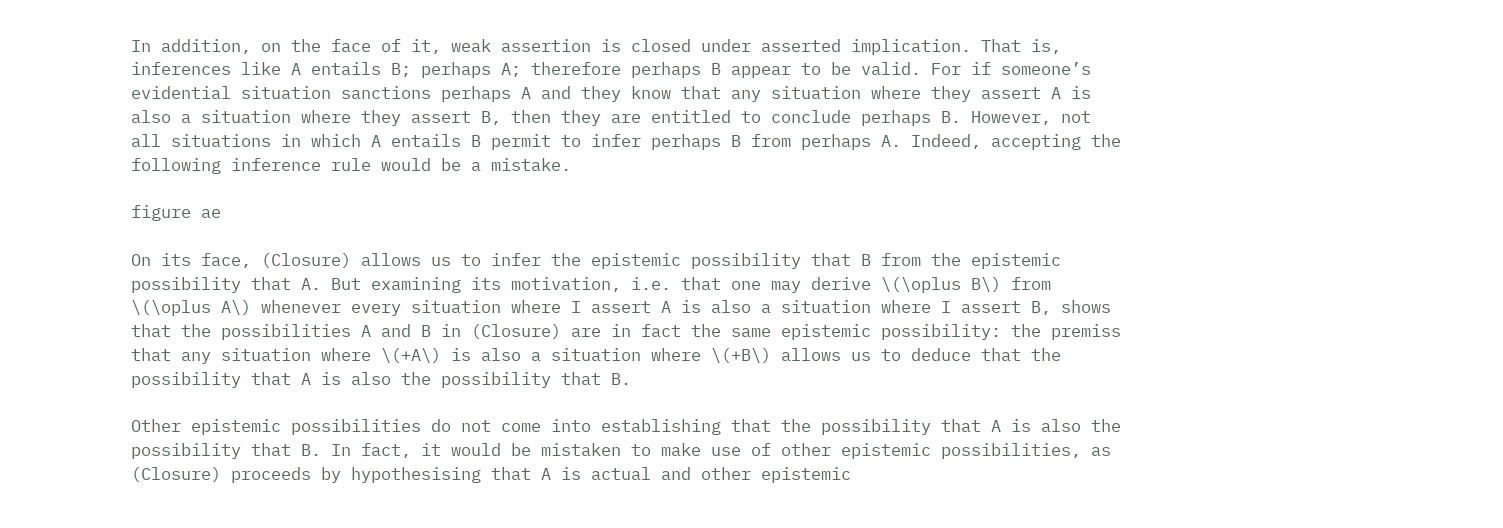In addition, on the face of it, weak assertion is closed under asserted implication. That is, inferences like A entails B; perhaps A; therefore perhaps B appear to be valid. For if someone’s evidential situation sanctions perhaps A and they know that any situation where they assert A is also a situation where they assert B, then they are entitled to conclude perhaps B. However, not all situations in which A entails B permit to infer perhaps B from perhaps A. Indeed, accepting the following inference rule would be a mistake.

figure ae

On its face, (Closure) allows us to infer the epistemic possibility that B from the epistemic possibility that A. But examining its motivation, i.e. that one may derive \(\oplus B\) from \(\oplus A\) whenever every situation where I assert A is also a situation where I assert B, shows that the possibilities A and B in (Closure) are in fact the same epistemic possibility: the premiss that any situation where \(+A\) is also a situation where \(+B\) allows us to deduce that the possibility that A is also the possibility that B.

Other epistemic possibilities do not come into establishing that the possibility that A is also the possibility that B. In fact, it would be mistaken to make use of other epistemic possibilities, as (Closure) proceeds by hypothesising that A is actual and other epistemic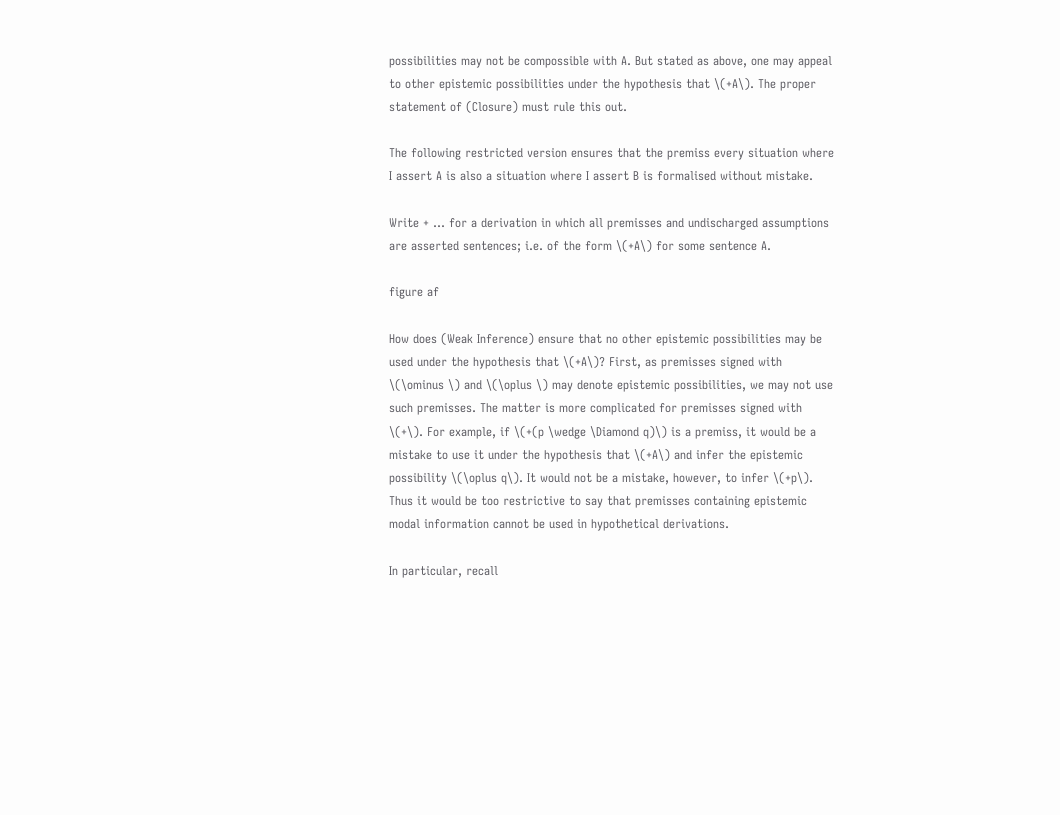possibilities may not be compossible with A. But stated as above, one may appeal to other epistemic possibilities under the hypothesis that \(+A\). The proper statement of (Closure) must rule this out.

The following restricted version ensures that the premiss every situation where I assert A is also a situation where I assert B is formalised without mistake.

Write + ... for a derivation in which all premisses and undischarged assumptions are asserted sentences; i.e. of the form \(+A\) for some sentence A.

figure af

How does (Weak Inference) ensure that no other epistemic possibilities may be used under the hypothesis that \(+A\)? First, as premisses signed with \(\ominus \) and \(\oplus \) may denote epistemic possibilities, we may not use such premisses. The matter is more complicated for premisses signed with \(+\). For example, if \(+(p \wedge \Diamond q)\) is a premiss, it would be a mistake to use it under the hypothesis that \(+A\) and infer the epistemic possibility \(\oplus q\). It would not be a mistake, however, to infer \(+p\). Thus it would be too restrictive to say that premisses containing epistemic modal information cannot be used in hypothetical derivations.

In particular, recall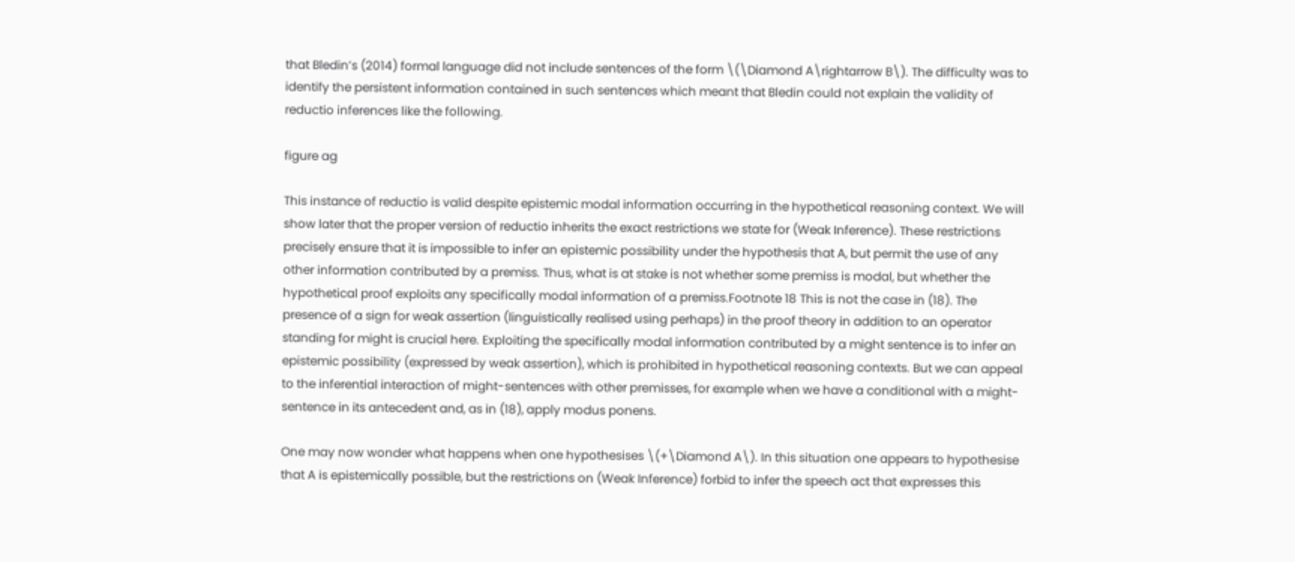that Bledin’s (2014) formal language did not include sentences of the form \(\Diamond A\rightarrow B\). The difficulty was to identify the persistent information contained in such sentences which meant that Bledin could not explain the validity of reductio inferences like the following.

figure ag

This instance of reductio is valid despite epistemic modal information occurring in the hypothetical reasoning context. We will show later that the proper version of reductio inherits the exact restrictions we state for (Weak Inference). These restrictions precisely ensure that it is impossible to infer an epistemic possibility under the hypothesis that A, but permit the use of any other information contributed by a premiss. Thus, what is at stake is not whether some premiss is modal, but whether the hypothetical proof exploits any specifically modal information of a premiss.Footnote 18 This is not the case in (18). The presence of a sign for weak assertion (linguistically realised using perhaps) in the proof theory in addition to an operator standing for might is crucial here. Exploiting the specifically modal information contributed by a might sentence is to infer an epistemic possibility (expressed by weak assertion), which is prohibited in hypothetical reasoning contexts. But we can appeal to the inferential interaction of might-sentences with other premisses, for example when we have a conditional with a might-sentence in its antecedent and, as in (18), apply modus ponens.

One may now wonder what happens when one hypothesises \(+\Diamond A\). In this situation one appears to hypothesise that A is epistemically possible, but the restrictions on (Weak Inference) forbid to infer the speech act that expresses this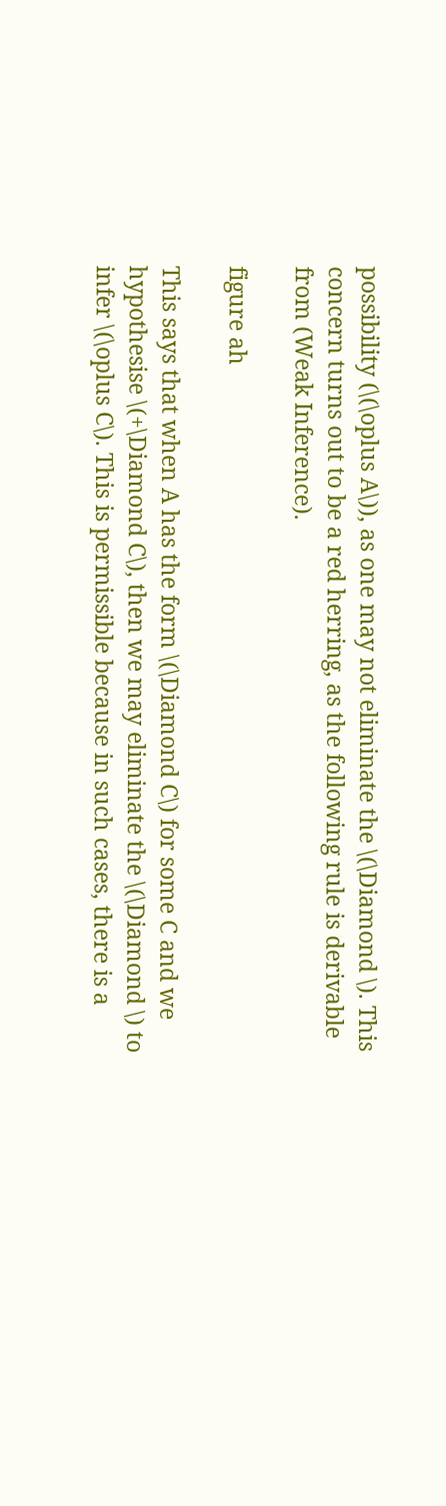possibility (\(\oplus A\)), as one may not eliminate the \(\Diamond \). This concern turns out to be a red herring, as the following rule is derivable from (Weak Inference).

figure ah

This says that when A has the form \(\Diamond C\) for some C and we hypothesise \(+\Diamond C\), then we may eliminate the \(\Diamond \) to infer \(\oplus C\). This is permissible because in such cases, there is a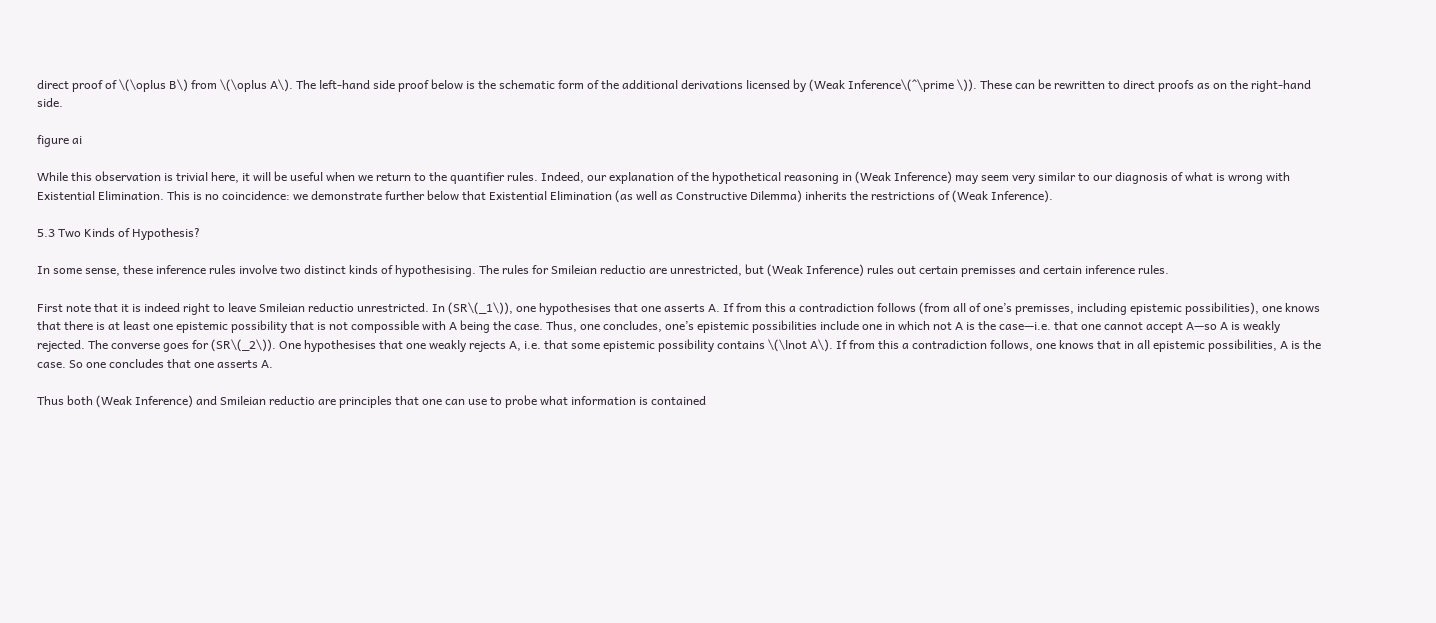direct proof of \(\oplus B\) from \(\oplus A\). The left-hand side proof below is the schematic form of the additional derivations licensed by (Weak Inference\(^\prime \)). These can be rewritten to direct proofs as on the right-hand side.

figure ai

While this observation is trivial here, it will be useful when we return to the quantifier rules. Indeed, our explanation of the hypothetical reasoning in (Weak Inference) may seem very similar to our diagnosis of what is wrong with Existential Elimination. This is no coincidence: we demonstrate further below that Existential Elimination (as well as Constructive Dilemma) inherits the restrictions of (Weak Inference).

5.3 Two Kinds of Hypothesis?

In some sense, these inference rules involve two distinct kinds of hypothesising. The rules for Smileian reductio are unrestricted, but (Weak Inference) rules out certain premisses and certain inference rules.

First note that it is indeed right to leave Smileian reductio unrestricted. In (SR\(_1\)), one hypothesises that one asserts A. If from this a contradiction follows (from all of one’s premisses, including epistemic possibilities), one knows that there is at least one epistemic possibility that is not compossible with A being the case. Thus, one concludes, one’s epistemic possibilities include one in which not A is the case—i.e. that one cannot accept A—so A is weakly rejected. The converse goes for (SR\(_2\)). One hypothesises that one weakly rejects A, i.e. that some epistemic possibility contains \(\lnot A\). If from this a contradiction follows, one knows that in all epistemic possibilities, A is the case. So one concludes that one asserts A.

Thus both (Weak Inference) and Smileian reductio are principles that one can use to probe what information is contained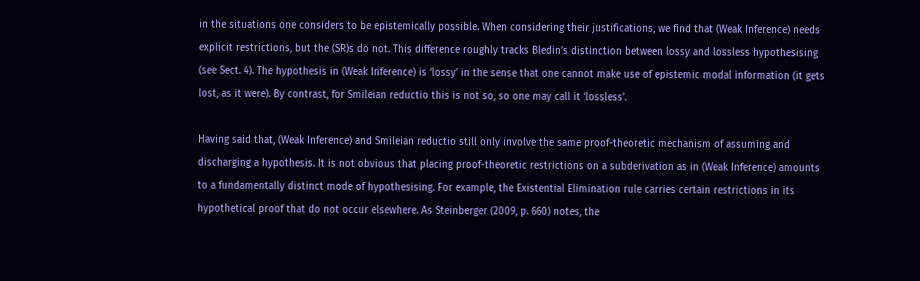in the situations one considers to be epistemically possible. When considering their justifications, we find that (Weak Inference) needs explicit restrictions, but the (SR)s do not. This difference roughly tracks Bledin’s distinction between lossy and lossless hypothesising (see Sect. 4). The hypothesis in (Weak Inference) is ‘lossy’ in the sense that one cannot make use of epistemic modal information (it gets lost, as it were). By contrast, for Smileian reductio this is not so, so one may call it ‘lossless’.

Having said that, (Weak Inference) and Smileian reductio still only involve the same proof-theoretic mechanism of assuming and discharging a hypothesis. It is not obvious that placing proof-theoretic restrictions on a subderivation as in (Weak Inference) amounts to a fundamentally distinct mode of hypothesising. For example, the Existential Elimination rule carries certain restrictions in its hypothetical proof that do not occur elsewhere. As Steinberger (2009, p. 660) notes, the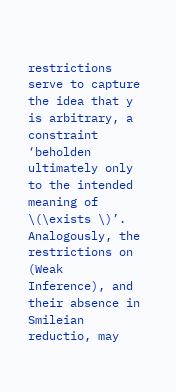restrictions serve to capture the idea that y is arbitrary, a constraint ‘beholden ultimately only to the intended meaning of \(\exists \)’. Analogously, the restrictions on (Weak Inference), and their absence in Smileian reductio, may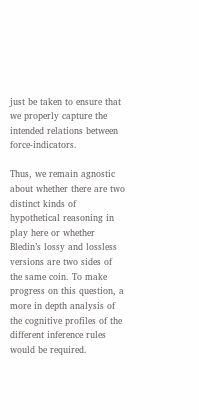just be taken to ensure that we properly capture the intended relations between force-indicators.

Thus, we remain agnostic about whether there are two distinct kinds of hypothetical reasoning in play here or whether Bledin’s lossy and lossless versions are two sides of the same coin. To make progress on this question, a more in depth analysis of the cognitive profiles of the different inference rules would be required.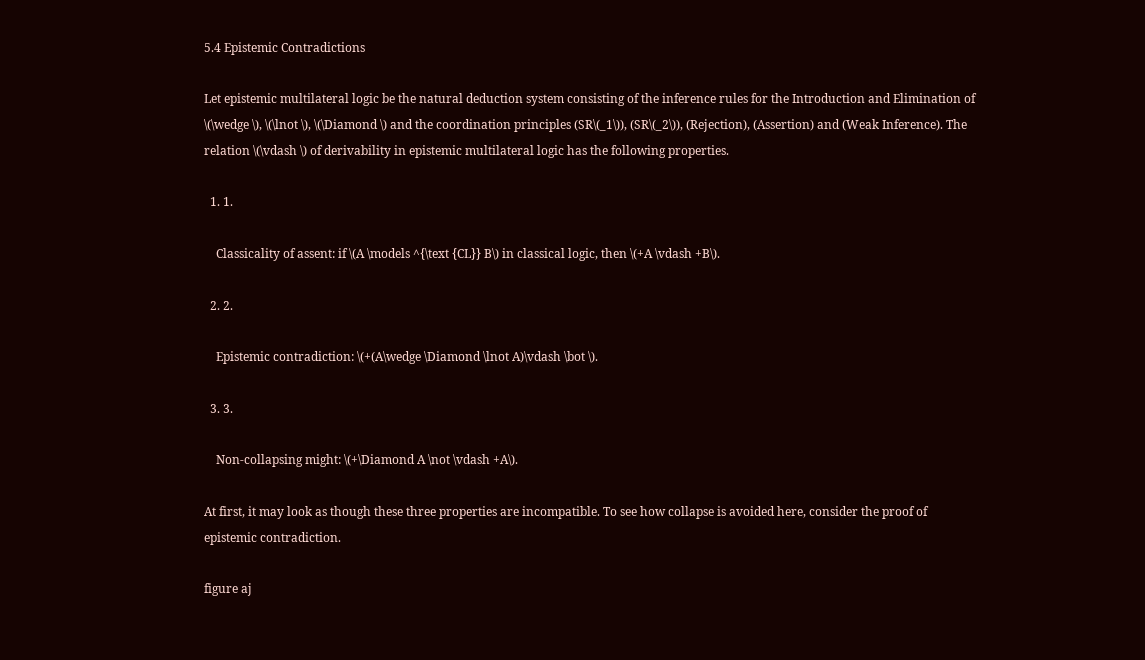5.4 Epistemic Contradictions

Let epistemic multilateral logic be the natural deduction system consisting of the inference rules for the Introduction and Elimination of \(\wedge \), \(\lnot \), \(\Diamond \) and the coordination principles (SR\(_1\)), (SR\(_2\)), (Rejection), (Assertion) and (Weak Inference). The relation \(\vdash \) of derivability in epistemic multilateral logic has the following properties.

  1. 1.

    Classicality of assent: if \(A \models ^{\text {CL}} B\) in classical logic, then \(+A \vdash +B\).

  2. 2.

    Epistemic contradiction: \(+(A\wedge \Diamond \lnot A)\vdash \bot \).

  3. 3.

    Non-collapsing might: \(+\Diamond A \not \vdash +A\).

At first, it may look as though these three properties are incompatible. To see how collapse is avoided here, consider the proof of epistemic contradiction.

figure aj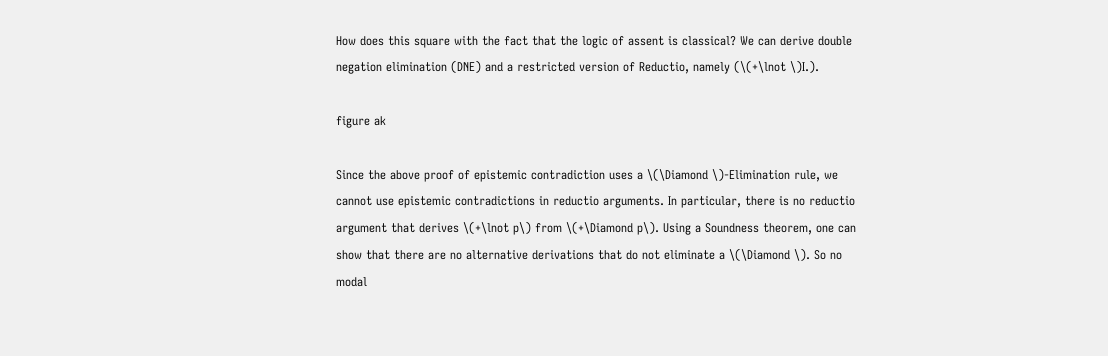How does this square with the fact that the logic of assent is classical? We can derive double negation elimination (DNE) and a restricted version of Reductio, namely (\(+\lnot \)I.).

figure ak

Since the above proof of epistemic contradiction uses a \(\Diamond \)-Elimination rule, we cannot use epistemic contradictions in reductio arguments. In particular, there is no reductio argument that derives \(+\lnot p\) from \(+\Diamond p\). Using a Soundness theorem, one can show that there are no alternative derivations that do not eliminate a \(\Diamond \). So no modal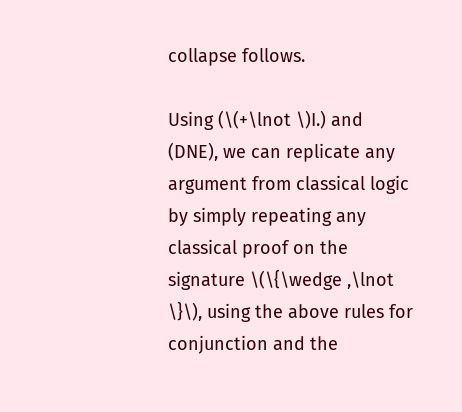collapse follows.

Using (\(+\lnot \)I.) and (DNE), we can replicate any argument from classical logic by simply repeating any classical proof on the signature \(\{\wedge ,\lnot \}\), using the above rules for conjunction and the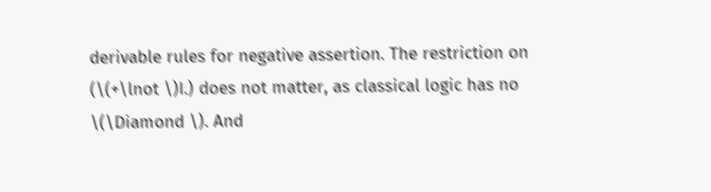derivable rules for negative assertion. The restriction on (\(+\lnot \)I.) does not matter, as classical logic has no \(\Diamond \). And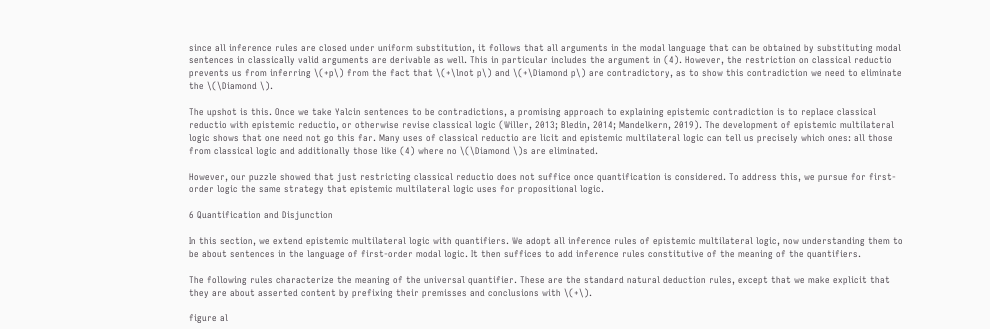since all inference rules are closed under uniform substitution, it follows that all arguments in the modal language that can be obtained by substituting modal sentences in classically valid arguments are derivable as well. This in particular includes the argument in (4). However, the restriction on classical reductio prevents us from inferring \(+p\) from the fact that \(+\lnot p\) and \(+\Diamond p\) are contradictory, as to show this contradiction we need to eliminate the \(\Diamond \).

The upshot is this. Once we take Yalcin sentences to be contradictions, a promising approach to explaining epistemic contradiction is to replace classical reductio with epistemic reductio, or otherwise revise classical logic (Willer, 2013; Bledin, 2014; Mandelkern, 2019). The development of epistemic multilateral logic shows that one need not go this far. Many uses of classical reductio are licit and epistemic multilateral logic can tell us precisely which ones: all those from classical logic and additionally those like (4) where no \(\Diamond \)s are eliminated.

However, our puzzle showed that just restricting classical reductio does not suffice once quantification is considered. To address this, we pursue for first-order logic the same strategy that epistemic multilateral logic uses for propositional logic.

6 Quantification and Disjunction

In this section, we extend epistemic multilateral logic with quantifiers. We adopt all inference rules of epistemic multilateral logic, now understanding them to be about sentences in the language of first-order modal logic. It then suffices to add inference rules constitutive of the meaning of the quantifiers.

The following rules characterize the meaning of the universal quantifier. These are the standard natural deduction rules, except that we make explicit that they are about asserted content by prefixing their premisses and conclusions with \(+\).

figure al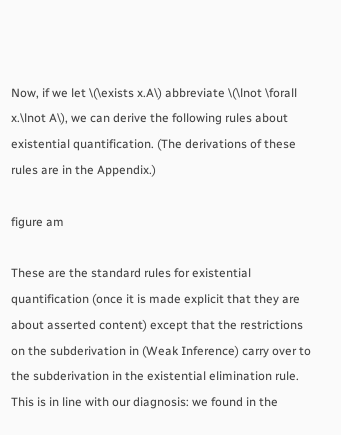Now, if we let \(\exists x.A\) abbreviate \(\lnot \forall x.\lnot A\), we can derive the following rules about existential quantification. (The derivations of these rules are in the Appendix.)

figure am

These are the standard rules for existential quantification (once it is made explicit that they are about asserted content) except that the restrictions on the subderivation in (Weak Inference) carry over to the subderivation in the existential elimination rule. This is in line with our diagnosis: we found in the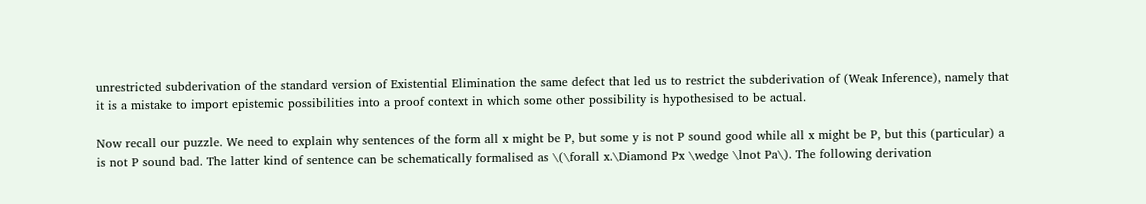unrestricted subderivation of the standard version of Existential Elimination the same defect that led us to restrict the subderivation of (Weak Inference), namely that it is a mistake to import epistemic possibilities into a proof context in which some other possibility is hypothesised to be actual.

Now recall our puzzle. We need to explain why sentences of the form all x might be P, but some y is not P sound good while all x might be P, but this (particular) a is not P sound bad. The latter kind of sentence can be schematically formalised as \(\forall x.\Diamond Px \wedge \lnot Pa\). The following derivation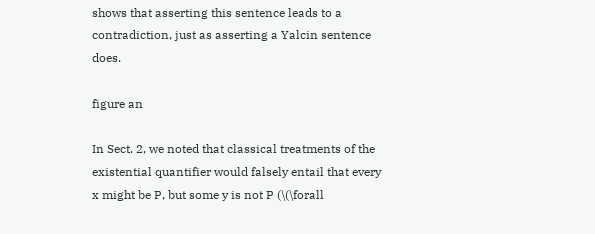shows that asserting this sentence leads to a contradiction, just as asserting a Yalcin sentence does.

figure an

In Sect. 2, we noted that classical treatments of the existential quantifier would falsely entail that every x might be P, but some y is not P (\(\forall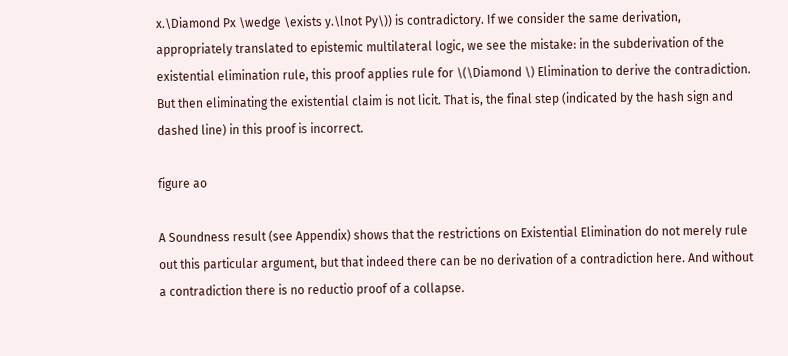x.\Diamond Px \wedge \exists y.\lnot Py\)) is contradictory. If we consider the same derivation, appropriately translated to epistemic multilateral logic, we see the mistake: in the subderivation of the existential elimination rule, this proof applies rule for \(\Diamond \) Elimination to derive the contradiction. But then eliminating the existential claim is not licit. That is, the final step (indicated by the hash sign and dashed line) in this proof is incorrect.

figure ao

A Soundness result (see Appendix) shows that the restrictions on Existential Elimination do not merely rule out this particular argument, but that indeed there can be no derivation of a contradiction here. And without a contradiction there is no reductio proof of a collapse.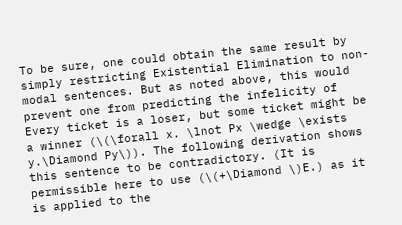To be sure, one could obtain the same result by simply restricting Existential Elimination to non-modal sentences. But as noted above, this would prevent one from predicting the infelicity of Every ticket is a loser, but some ticket might be a winner (\(\forall x. \lnot Px \wedge \exists y.\Diamond Py\)). The following derivation shows this sentence to be contradictory. (It is permissible here to use (\(+\Diamond \)E.) as it is applied to the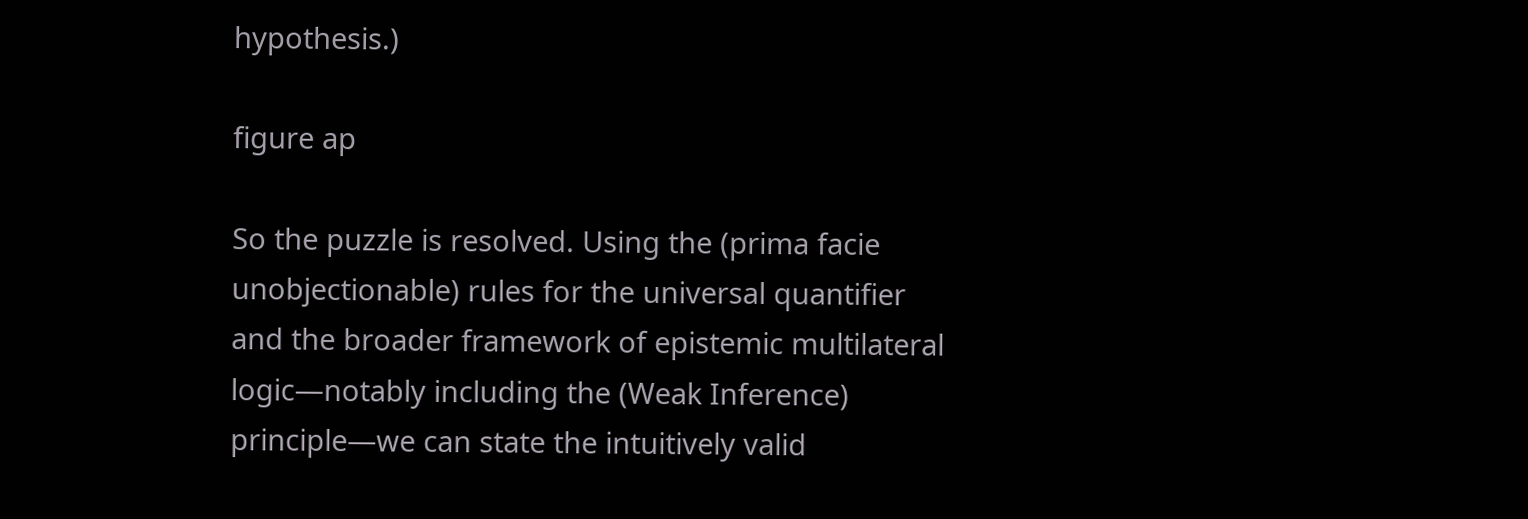hypothesis.)

figure ap

So the puzzle is resolved. Using the (prima facie unobjectionable) rules for the universal quantifier and the broader framework of epistemic multilateral logic—notably including the (Weak Inference) principle—we can state the intuitively valid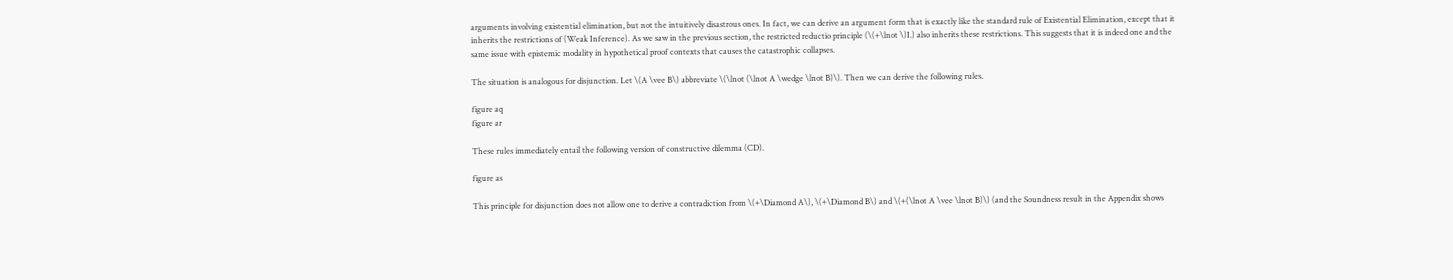arguments involving existential elimination, but not the intuitively disastrous ones. In fact, we can derive an argument form that is exactly like the standard rule of Existential Elimination, except that it inherits the restrictions of (Weak Inference). As we saw in the previous section, the restricted reductio principle (\(+\lnot \)I.) also inherits these restrictions. This suggests that it is indeed one and the same issue with epistemic modality in hypothetical proof contexts that causes the catastrophic collapses.

The situation is analogous for disjunction. Let \(A \vee B\) abbreviate \(\lnot (\lnot A \wedge \lnot B)\). Then we can derive the following rules.

figure aq
figure ar

These rules immediately entail the following version of constructive dilemma (CD).

figure as

This principle for disjunction does not allow one to derive a contradiction from \(+\Diamond A\), \(+\Diamond B\) and \(+(\lnot A \vee \lnot B)\) (and the Soundness result in the Appendix shows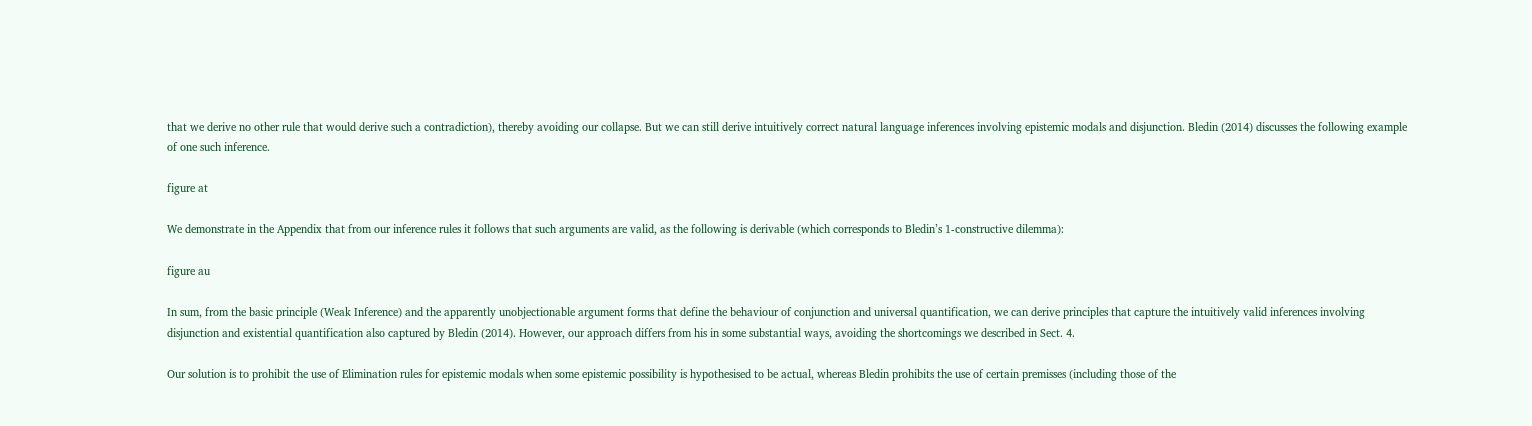that we derive no other rule that would derive such a contradiction), thereby avoiding our collapse. But we can still derive intuitively correct natural language inferences involving epistemic modals and disjunction. Bledin (2014) discusses the following example of one such inference.

figure at

We demonstrate in the Appendix that from our inference rules it follows that such arguments are valid, as the following is derivable (which corresponds to Bledin’s 1-constructive dilemma):

figure au

In sum, from the basic principle (Weak Inference) and the apparently unobjectionable argument forms that define the behaviour of conjunction and universal quantification, we can derive principles that capture the intuitively valid inferences involving disjunction and existential quantification also captured by Bledin (2014). However, our approach differs from his in some substantial ways, avoiding the shortcomings we described in Sect. 4.

Our solution is to prohibit the use of Elimination rules for epistemic modals when some epistemic possibility is hypothesised to be actual, whereas Bledin prohibits the use of certain premisses (including those of the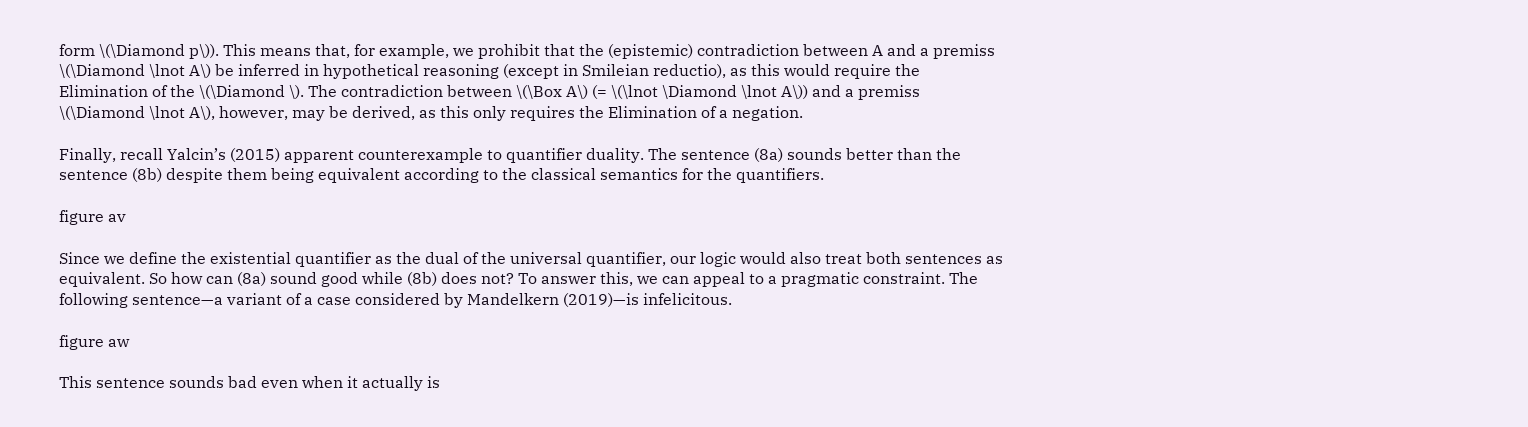form \(\Diamond p\)). This means that, for example, we prohibit that the (epistemic) contradiction between A and a premiss \(\Diamond \lnot A\) be inferred in hypothetical reasoning (except in Smileian reductio), as this would require the Elimination of the \(\Diamond \). The contradiction between \(\Box A\) (= \(\lnot \Diamond \lnot A\)) and a premiss \(\Diamond \lnot A\), however, may be derived, as this only requires the Elimination of a negation.

Finally, recall Yalcin’s (2015) apparent counterexample to quantifier duality. The sentence (8a) sounds better than the sentence (8b) despite them being equivalent according to the classical semantics for the quantifiers.

figure av

Since we define the existential quantifier as the dual of the universal quantifier, our logic would also treat both sentences as equivalent. So how can (8a) sound good while (8b) does not? To answer this, we can appeal to a pragmatic constraint. The following sentence—a variant of a case considered by Mandelkern (2019)—is infelicitous.

figure aw

This sentence sounds bad even when it actually is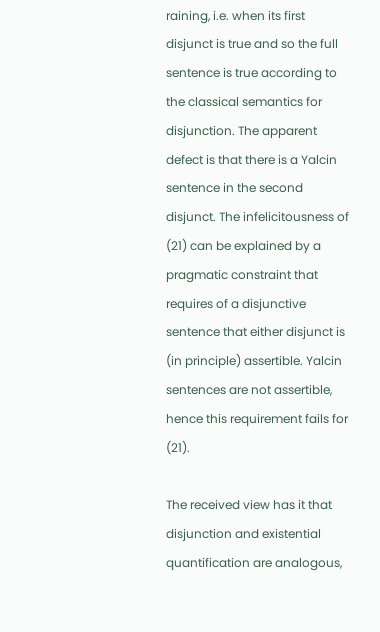raining, i.e. when its first disjunct is true and so the full sentence is true according to the classical semantics for disjunction. The apparent defect is that there is a Yalcin sentence in the second disjunct. The infelicitousness of (21) can be explained by a pragmatic constraint that requires of a disjunctive sentence that either disjunct is (in principle) assertible. Yalcin sentences are not assertible, hence this requirement fails for (21).

The received view has it that disjunction and existential quantification are analogous,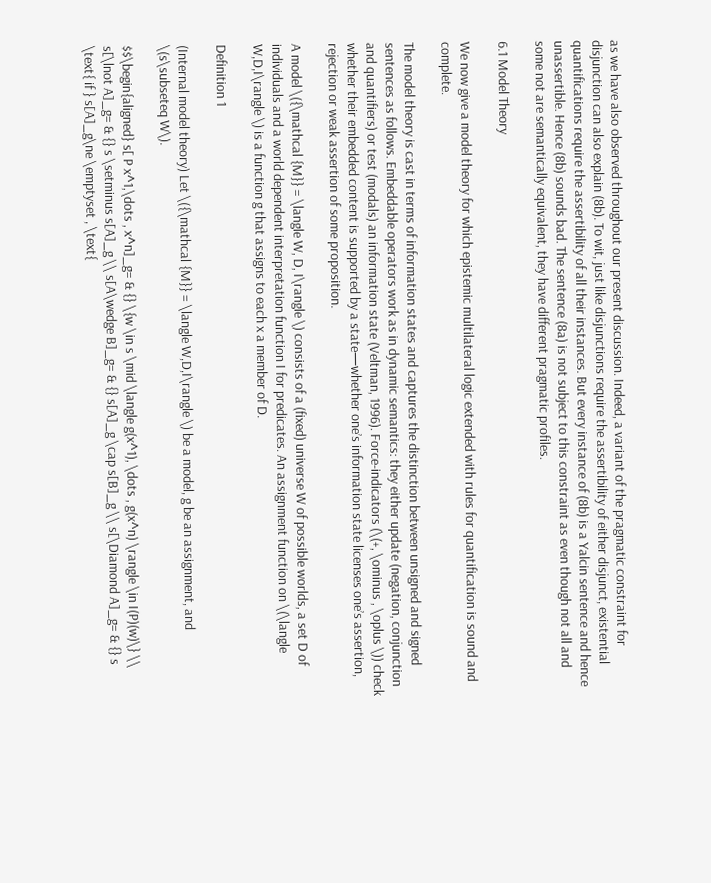as we have also observed throughout our present discussion. Indeed, a variant of the pragmatic constraint for disjunction can also explain (8b). To wit, just like disjunctions require the assertibility of either disjunct, existential quantifications require the assertibility of all their instances. But every instance of (8b) is a Yalcin sentence and hence unassertible. Hence (8b) sounds bad. The sentence (8a) is not subject to this constraint as even though not all and some not are semantically equivalent, they have different pragmatic profiles.

6.1 Model Theory

We now give a model theory for which epistemic multilateral logic extended with rules for quantification is sound and complete.

The model theory is cast in terms of information states and captures the distinction between unsigned and signed sentences as follows. Embeddable operators work as in dynamic semantics: they either update (negation, conjunction and quantifiers) or test (modals) an information state (Veltman, 1996). Force-indicators (\(+, \ominus , \oplus \)) check whether their embedded content is supported by a state—whether one’s information state licenses one’s assertion, rejection or weak assertion of some proposition.

A model \({\mathcal {M}} = \langle W, D, I\rangle \) consists of a (fixed) universe W of possible worlds, a set D of individuals and a world dependent interpretation function I for predicates. An assignment function on \(\langle W,D,I\rangle \) is a function g that assigns to each x a member of D.

Definition 1

(Internal model theory) Let \({\mathcal {M}} = \langle W,D,I\rangle \) be a model, g be an assignment, and \(s\subseteq W\).

$$\begin{aligned} s[ P x^1,\dots , x^n]_g= & {} \{w \in s \mid \langle g(x^1), \dots , g(x^n) \rangle \in I(P)(w)\} \\ s[\lnot A]_g= & {} s \setminus s[A]_g \\ s[A\wedge B]_g= & {} s[A]_g \cap s[B]_g \\ s[\Diamond A]_g= & {} s \text{ if } s[A]_g\ne \emptyset , \text{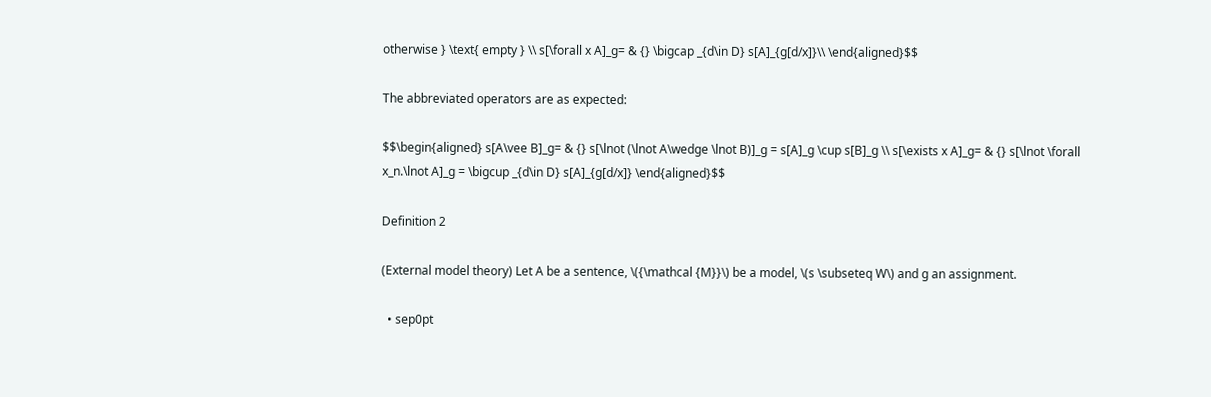otherwise } \text{ empty } \\ s[\forall x A]_g= & {} \bigcap _{d\in D} s[A]_{g[d/x]}\\ \end{aligned}$$

The abbreviated operators are as expected:

$$\begin{aligned} s[A\vee B]_g= & {} s[\lnot (\lnot A\wedge \lnot B)]_g = s[A]_g \cup s[B]_g \\ s[\exists x A]_g= & {} s[\lnot \forall x_n.\lnot A]_g = \bigcup _{d\in D} s[A]_{g[d/x]} \end{aligned}$$

Definition 2

(External model theory) Let A be a sentence, \({\mathcal {M}}\) be a model, \(s \subseteq W\) and g an assignment.

  • sep0pt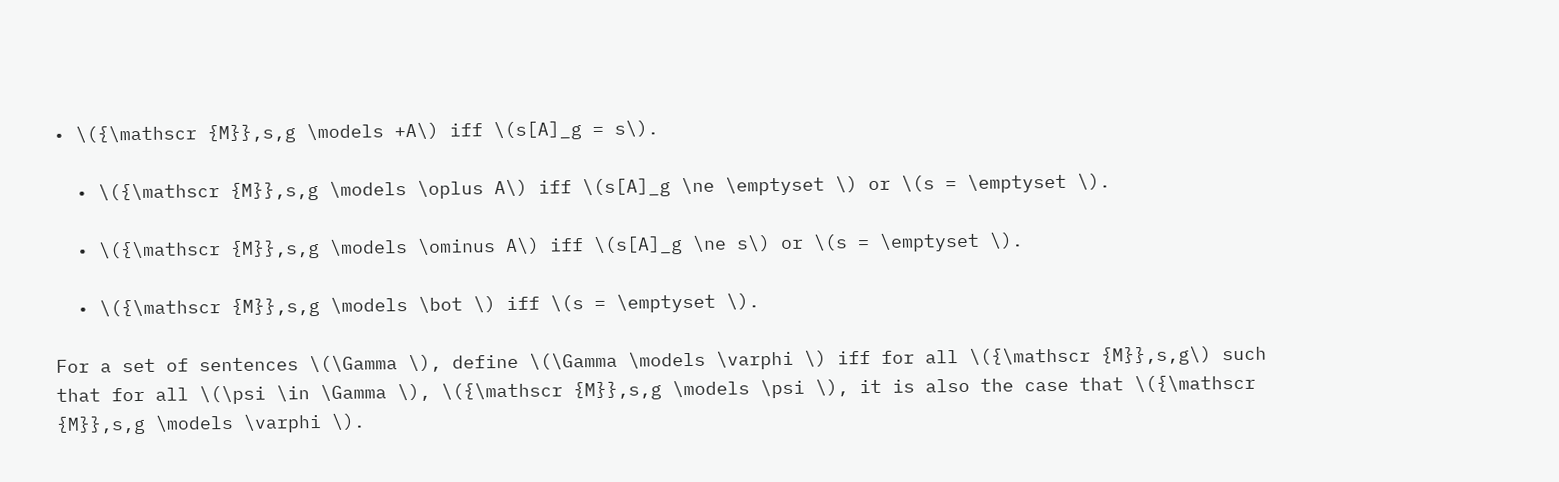• \({\mathscr {M}},s,g \models +A\) iff \(s[A]_g = s\).

  • \({\mathscr {M}},s,g \models \oplus A\) iff \(s[A]_g \ne \emptyset \) or \(s = \emptyset \).

  • \({\mathscr {M}},s,g \models \ominus A\) iff \(s[A]_g \ne s\) or \(s = \emptyset \).

  • \({\mathscr {M}},s,g \models \bot \) iff \(s = \emptyset \).

For a set of sentences \(\Gamma \), define \(\Gamma \models \varphi \) iff for all \({\mathscr {M}},s,g\) such that for all \(\psi \in \Gamma \), \({\mathscr {M}},s,g \models \psi \), it is also the case that \({\mathscr {M}},s,g \models \varphi \).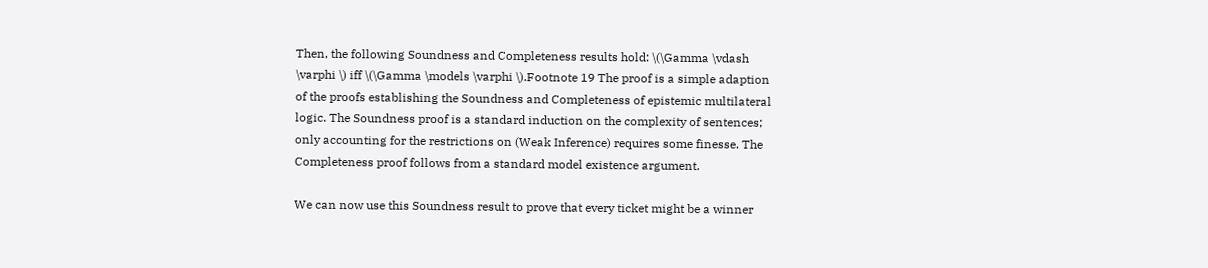Then, the following Soundness and Completeness results hold: \(\Gamma \vdash \varphi \) iff \(\Gamma \models \varphi \).Footnote 19 The proof is a simple adaption of the proofs establishing the Soundness and Completeness of epistemic multilateral logic. The Soundness proof is a standard induction on the complexity of sentences; only accounting for the restrictions on (Weak Inference) requires some finesse. The Completeness proof follows from a standard model existence argument.

We can now use this Soundness result to prove that every ticket might be a winner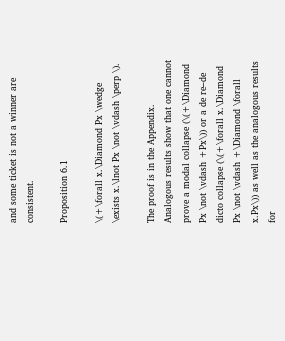and some ticket is not a winner are consistent.

Proposition 6.1

\(+\forall x.\Diamond Px \wedge \exists x.\lnot Px \not \vdash \perp \).

The proof is in the Appendix. Analogous results show that one cannot prove a modal collapse (\(+\Diamond Px \not \vdash +Px\)) or a de re–de dicto collapse (\(+\forall x.\Diamond Px \not \vdash +\Diamond \forall x.Px\)) as well as the analogous results for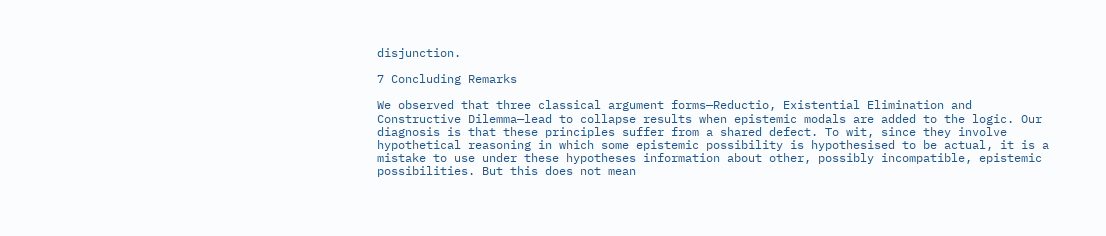disjunction.

7 Concluding Remarks

We observed that three classical argument forms—Reductio, Existential Elimination and Constructive Dilemma—lead to collapse results when epistemic modals are added to the logic. Our diagnosis is that these principles suffer from a shared defect. To wit, since they involve hypothetical reasoning in which some epistemic possibility is hypothesised to be actual, it is a mistake to use under these hypotheses information about other, possibly incompatible, epistemic possibilities. But this does not mean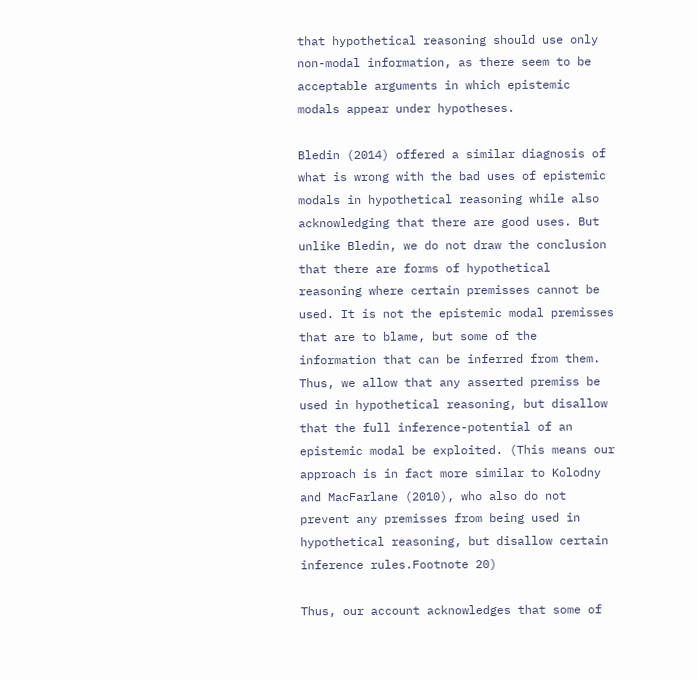that hypothetical reasoning should use only non-modal information, as there seem to be acceptable arguments in which epistemic modals appear under hypotheses.

Bledin (2014) offered a similar diagnosis of what is wrong with the bad uses of epistemic modals in hypothetical reasoning while also acknowledging that there are good uses. But unlike Bledin, we do not draw the conclusion that there are forms of hypothetical reasoning where certain premisses cannot be used. It is not the epistemic modal premisses that are to blame, but some of the information that can be inferred from them. Thus, we allow that any asserted premiss be used in hypothetical reasoning, but disallow that the full inference-potential of an epistemic modal be exploited. (This means our approach is in fact more similar to Kolodny and MacFarlane (2010), who also do not prevent any premisses from being used in hypothetical reasoning, but disallow certain inference rules.Footnote 20)

Thus, our account acknowledges that some of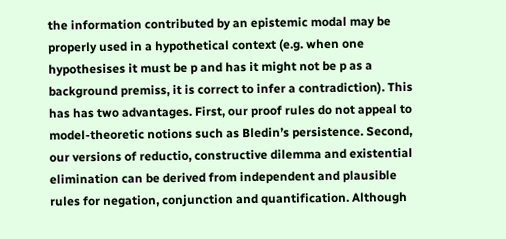the information contributed by an epistemic modal may be properly used in a hypothetical context (e.g. when one hypothesises it must be p and has it might not be p as a background premiss, it is correct to infer a contradiction). This has has two advantages. First, our proof rules do not appeal to model-theoretic notions such as Bledin’s persistence. Second, our versions of reductio, constructive dilemma and existential elimination can be derived from independent and plausible rules for negation, conjunction and quantification. Although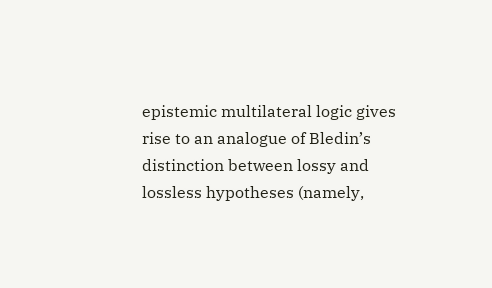epistemic multilateral logic gives rise to an analogue of Bledin’s distinction between lossy and lossless hypotheses (namely,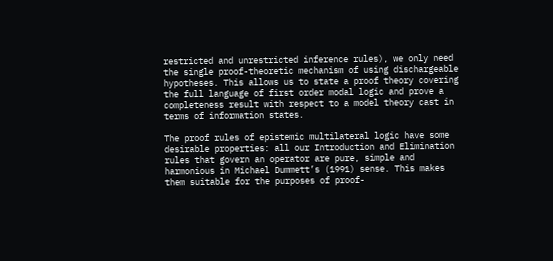restricted and unrestricted inference rules), we only need the single proof-theoretic mechanism of using dischargeable hypotheses. This allows us to state a proof theory covering the full language of first order modal logic and prove a completeness result with respect to a model theory cast in terms of information states.

The proof rules of epistemic multilateral logic have some desirable properties: all our Introduction and Elimination rules that govern an operator are pure, simple and harmonious in Michael Dummett’s (1991) sense. This makes them suitable for the purposes of proof-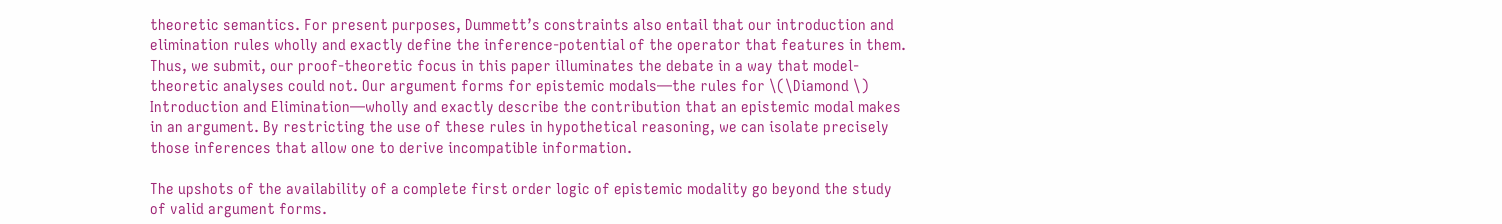theoretic semantics. For present purposes, Dummett’s constraints also entail that our introduction and elimination rules wholly and exactly define the inference-potential of the operator that features in them. Thus, we submit, our proof-theoretic focus in this paper illuminates the debate in a way that model-theoretic analyses could not. Our argument forms for epistemic modals—the rules for \(\Diamond \) Introduction and Elimination—wholly and exactly describe the contribution that an epistemic modal makes in an argument. By restricting the use of these rules in hypothetical reasoning, we can isolate precisely those inferences that allow one to derive incompatible information.

The upshots of the availability of a complete first order logic of epistemic modality go beyond the study of valid argument forms.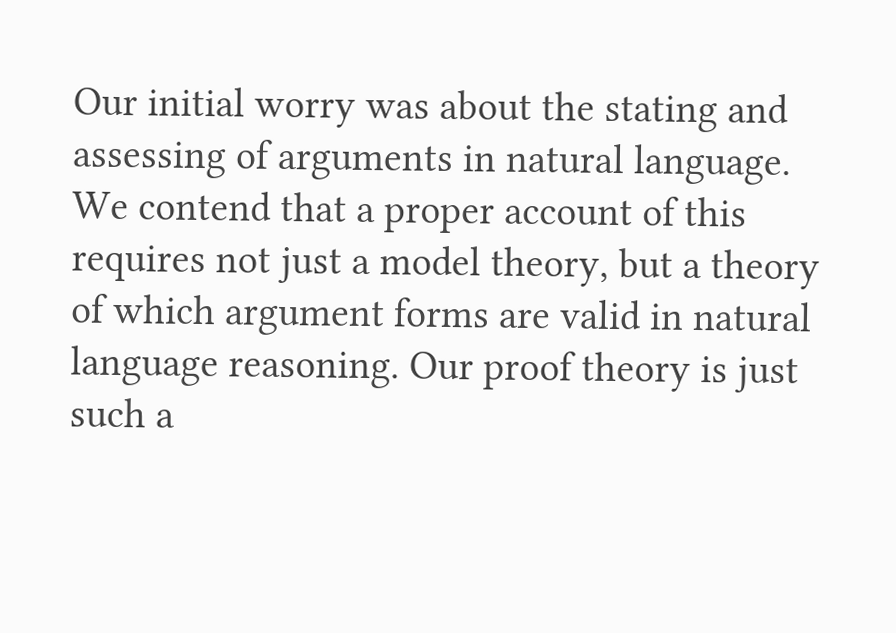Our initial worry was about the stating and assessing of arguments in natural language. We contend that a proper account of this requires not just a model theory, but a theory of which argument forms are valid in natural language reasoning. Our proof theory is just such a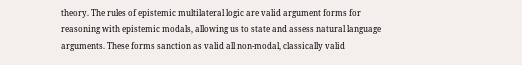theory. The rules of epistemic multilateral logic are valid argument forms for reasoning with epistemic modals, allowing us to state and assess natural language arguments. These forms sanction as valid all non-modal, classically valid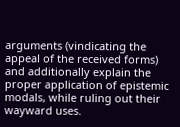arguments (vindicating the appeal of the received forms) and additionally explain the proper application of epistemic modals, while ruling out their wayward uses.